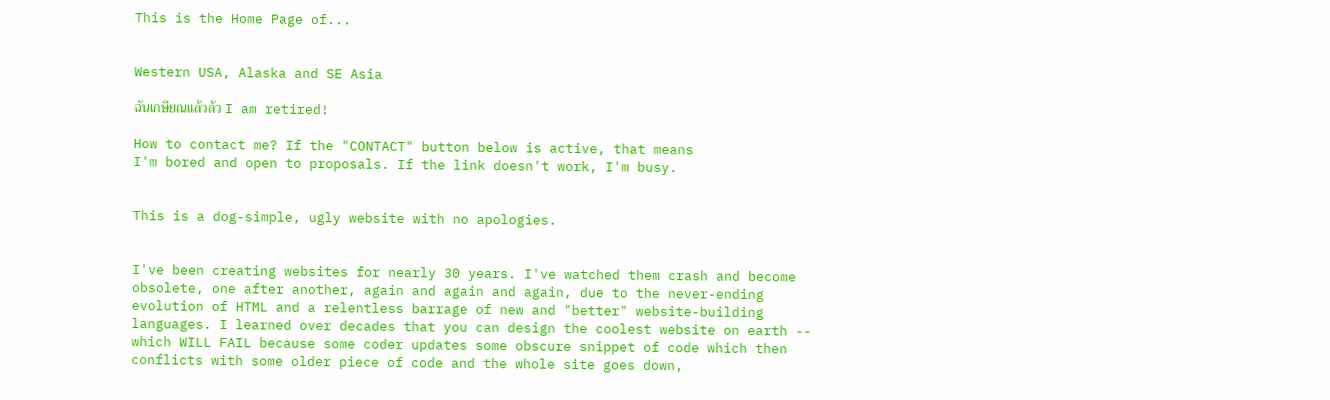This is the Home Page of...


Western USA, Alaska and SE Asia

ฉันเกษียณแล้วล้ว I am retired!

How to contact me? If the "CONTACT" button below is active, that means
I'm bored and open to proposals. If the link doesn't work, I'm busy.


This is a dog-simple, ugly website with no apologies.


I've been creating websites for nearly 30 years. I've watched them crash and become obsolete, one after another, again and again and again, due to the never-ending evolution of HTML and a relentless barrage of new and "better" website-building languages. I learned over decades that you can design the coolest website on earth -- which WILL FAIL because some coder updates some obscure snippet of code which then conflicts with some older piece of code and the whole site goes down,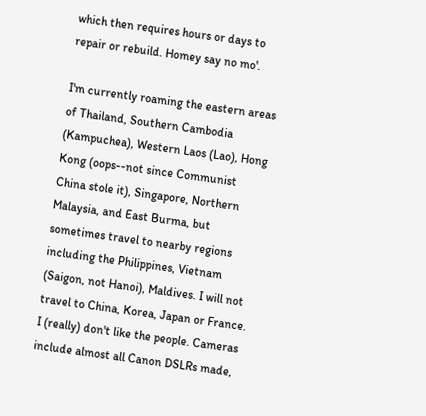which then requires hours or days to repair or rebuild. Homey say no mo'.

I'm currently roaming the eastern areas of Thailand, Southern Cambodia (Kampuchea), Western Laos (Lao), Hong Kong (oops--not since Communist China stole it), Singapore, Northern Malaysia, and East Burma, but sometimes travel to nearby regions including the Philippines, Vietnam (Saigon, not Hanoi), Maldives. I will not travel to China, Korea, Japan or France. I (really) don't like the people. Cameras include almost all Canon DSLRs made,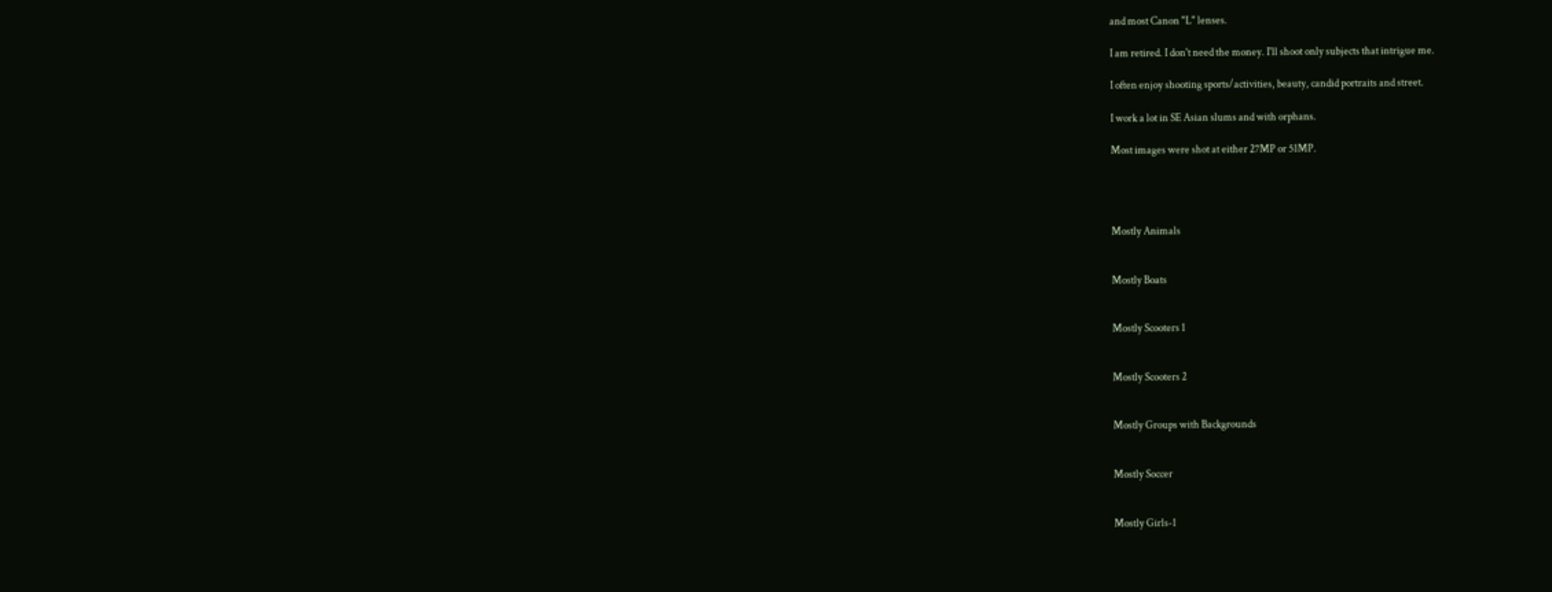and most Canon "L" lenses.

I am retired. I don't need the money. I'll shoot only subjects that intrigue me.

I often enjoy shooting sports/activities, beauty, candid portraits and street.

I work a lot in SE Asian slums and with orphans.

Most images were shot at either 27MP or 51MP.




Mostly Animals


Mostly Boats


Mostly Scooters 1


Mostly Scooters 2


Mostly Groups with Backgrounds


Mostly Soccer


Mostly Girls-1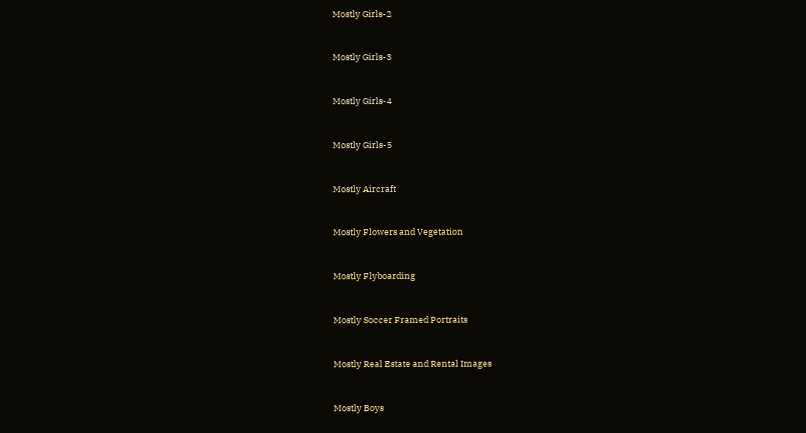Mostly Girls-2


Mostly Girls-3


Mostly Girls-4


Mostly Girls-5


Mostly Aircraft


Mostly Flowers and Vegetation


Mostly Flyboarding


Mostly Soccer Framed Portraits


Mostly Real Estate and Rental Images


Mostly Boys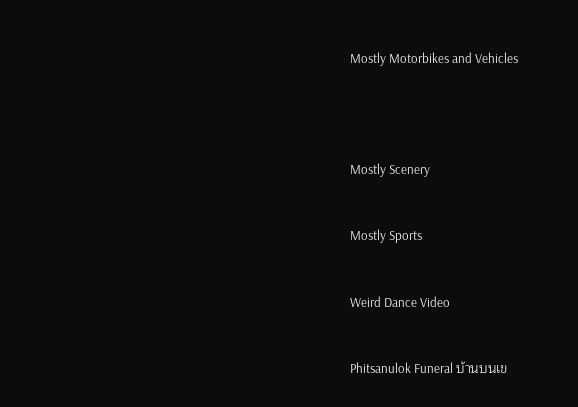Mostly Motorbikes and Vehicles




Mostly Scenery


Mostly Sports


Weird Dance Video


Phitsanulok Funeral บ้านบนเข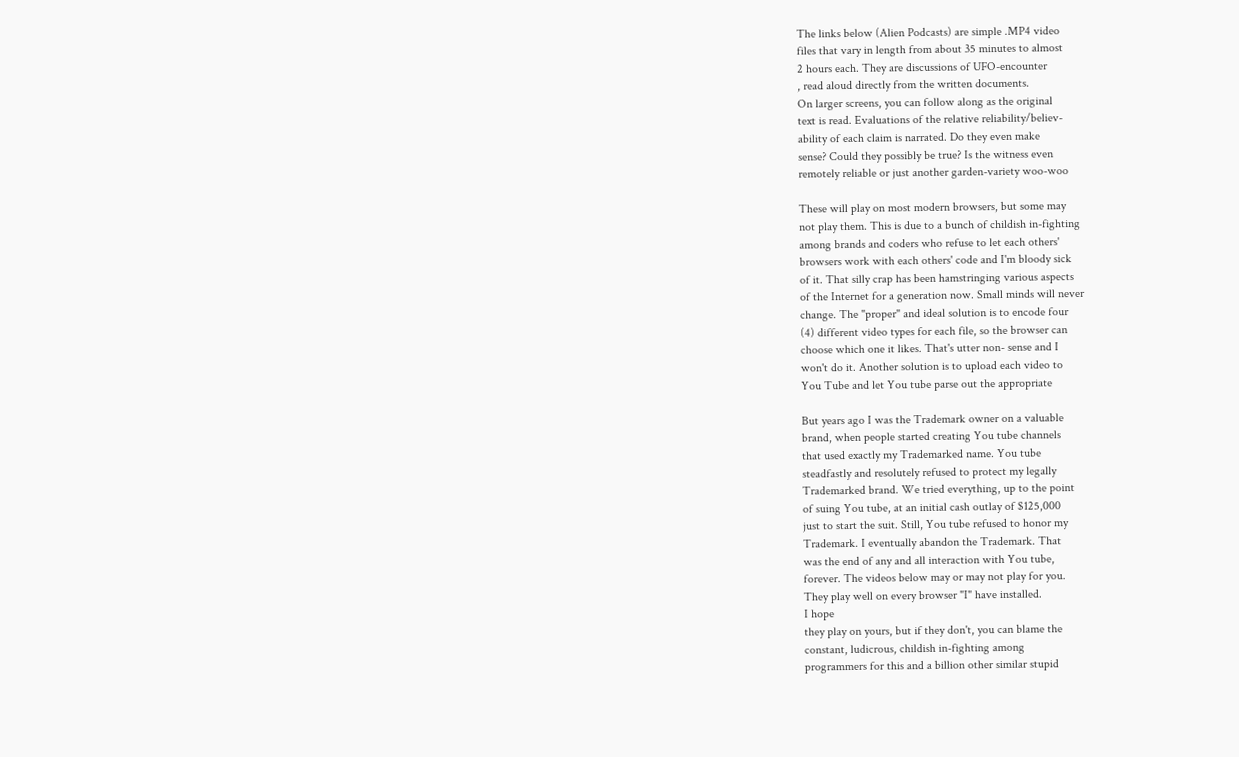The links below (Alien Podcasts) are simple .MP4 video
files that vary in length from about 35 minutes to almost
2 hours each. They are discussions of UFO-encounter
, read aloud directly from the written documents.
On larger screens, you can follow along as the original
text is read. Evaluations of the relative reliability/believ-
ability of each claim is narrated. Do they even make
sense? Could they possibly be true? Is the witness even
remotely reliable or just another garden-variety woo-woo

These will play on most modern browsers, but some may
not play them. This is due to a bunch of childish in-fighting
among brands and coders who refuse to let each others'
browsers work with each others' code and I'm bloody sick
of it. That silly crap has been hamstringing various aspects
of the Internet for a generation now. Small minds will never
change. The "proper" and ideal solution is to encode four
(4) different video types for each file, so the browser can
choose which one it likes. That's utter non- sense and I
won't do it. Another solution is to upload each video to
You Tube and let You tube parse out the appropriate

But years ago I was the Trademark owner on a valuable
brand, when people started creating You tube channels
that used exactly my Trademarked name. You tube
steadfastly and resolutely refused to protect my legally
Trademarked brand. We tried everything, up to the point
of suing You tube, at an initial cash outlay of $125,000
just to start the suit. Still, You tube refused to honor my
Trademark. I eventually abandon the Trademark. That
was the end of any and all interaction with You tube,
forever. The videos below may or may not play for you.
They play well on every browser "I" have installed.
I hope
they play on yours, but if they don't, you can blame the
constant, ludicrous, childish in-fighting among
programmers for this and a billion other similar stupid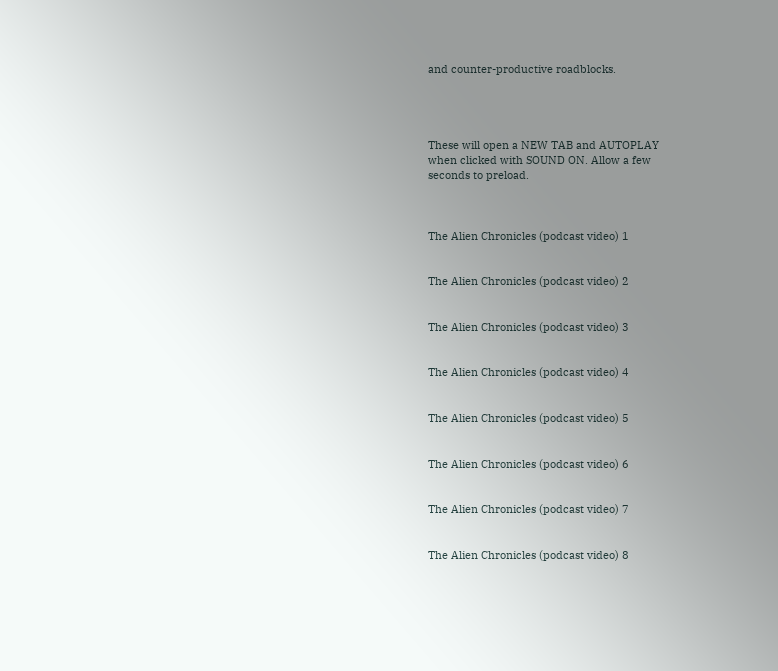and counter-productive roadblocks.




These will open a NEW TAB and AUTOPLAY
when clicked with SOUND ON. Allow a few
seconds to preload.



The Alien Chronicles (podcast video) 1


The Alien Chronicles (podcast video) 2


The Alien Chronicles (podcast video) 3


The Alien Chronicles (podcast video) 4


The Alien Chronicles (podcast video) 5


The Alien Chronicles (podcast video) 6


The Alien Chronicles (podcast video) 7


The Alien Chronicles (podcast video) 8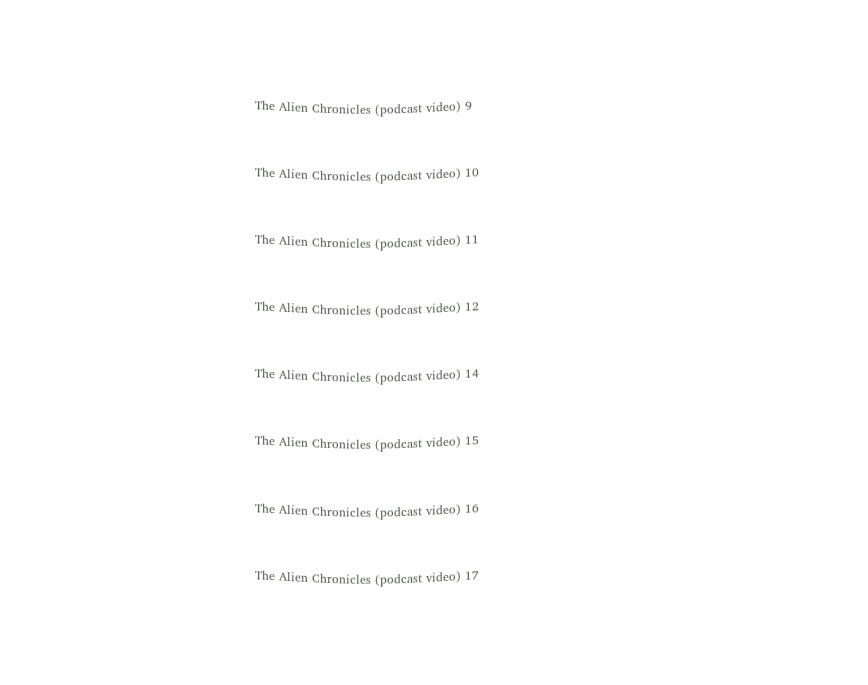The Alien Chronicles (podcast video) 9


The Alien Chronicles (podcast video) 10


The Alien Chronicles (podcast video) 11


The Alien Chronicles (podcast video) 12


The Alien Chronicles (podcast video) 14


The Alien Chronicles (podcast video) 15


The Alien Chronicles (podcast video) 16


The Alien Chronicles (podcast video) 17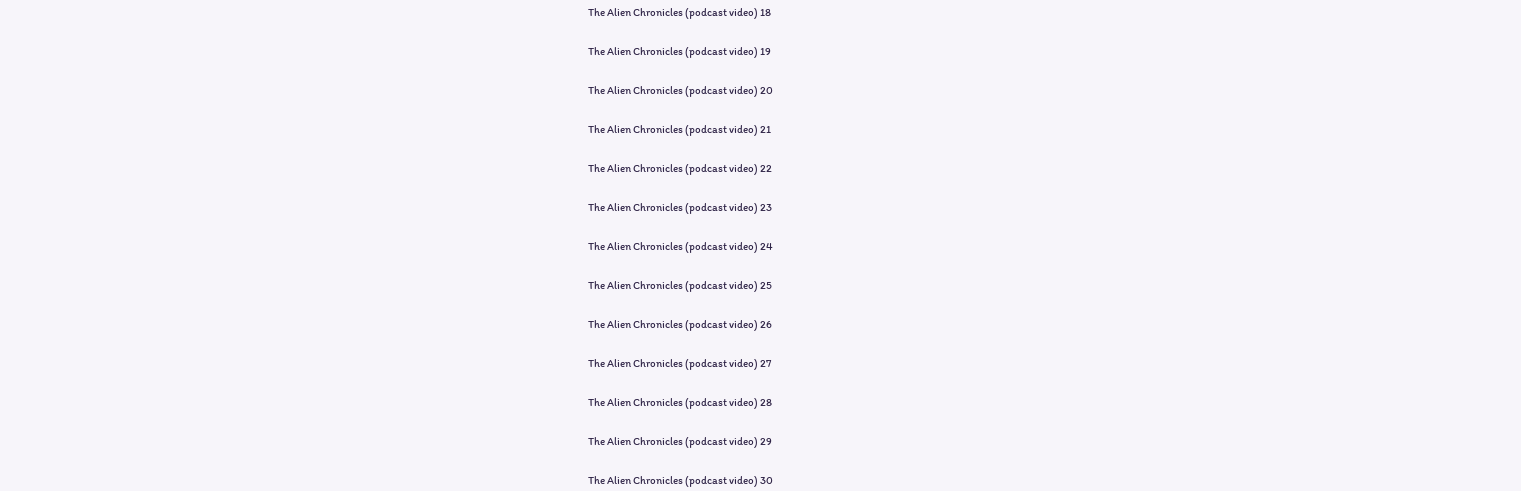The Alien Chronicles (podcast video) 18


The Alien Chronicles (podcast video) 19


The Alien Chronicles (podcast video) 20


The Alien Chronicles (podcast video) 21


The Alien Chronicles (podcast video) 22


The Alien Chronicles (podcast video) 23


The Alien Chronicles (podcast video) 24


The Alien Chronicles (podcast video) 25


The Alien Chronicles (podcast video) 26


The Alien Chronicles (podcast video) 27


The Alien Chronicles (podcast video) 28


The Alien Chronicles (podcast video) 29


The Alien Chronicles (podcast video) 30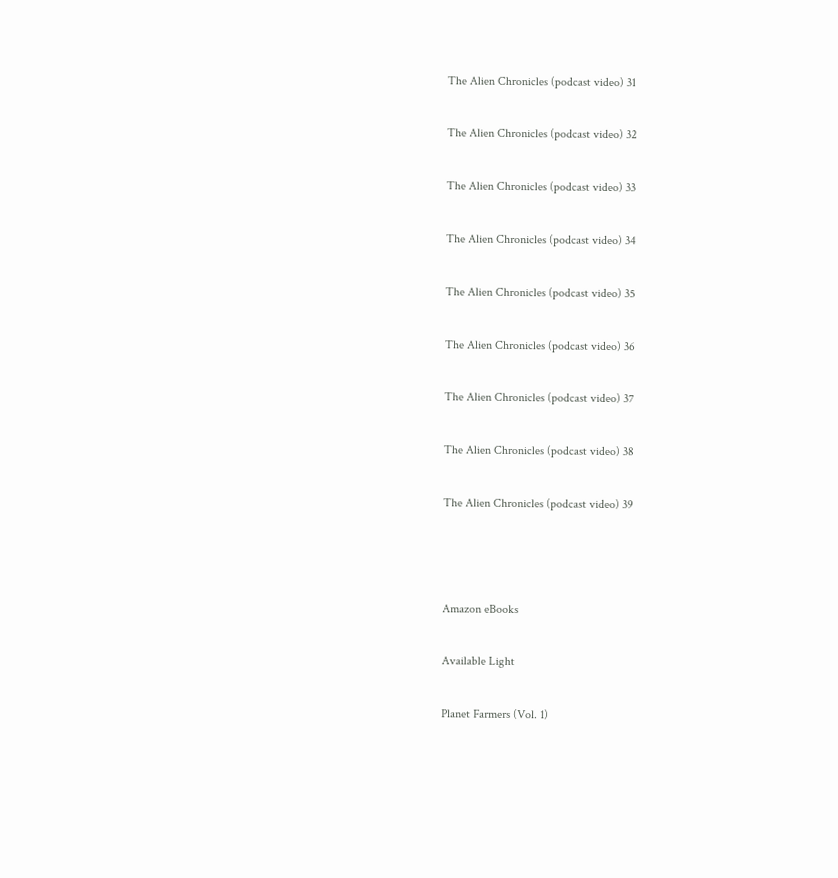The Alien Chronicles (podcast video) 31


The Alien Chronicles (podcast video) 32


The Alien Chronicles (podcast video) 33


The Alien Chronicles (podcast video) 34


The Alien Chronicles (podcast video) 35


The Alien Chronicles (podcast video) 36


The Alien Chronicles (podcast video) 37


The Alien Chronicles (podcast video) 38


The Alien Chronicles (podcast video) 39





Amazon eBooks


Available Light


Planet Farmers (Vol. 1)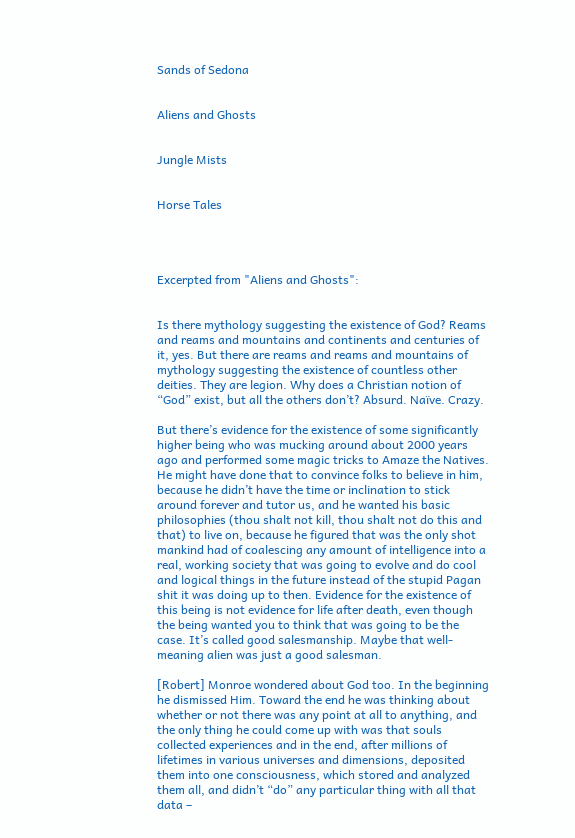Sands of Sedona


Aliens and Ghosts


Jungle Mists


Horse Tales




Excerpted from "Aliens and Ghosts":


Is there mythology suggesting the existence of God? Reams and reams and mountains and continents and centuries of it, yes. But there are reams and reams and mountains of mythology suggesting the existence of countless other deities. They are legion. Why does a Christian notion of “God” exist, but all the others don’t? Absurd. Naïve. Crazy.

But there’s evidence for the existence of some significantly higher being who was mucking around about 2000 years ago and performed some magic tricks to Amaze the Natives. He might have done that to convince folks to believe in him, because he didn’t have the time or inclination to stick around forever and tutor us, and he wanted his basic philosophies (thou shalt not kill, thou shalt not do this and that) to live on, because he figured that was the only shot mankind had of coalescing any amount of intelligence into a real, working society that was going to evolve and do cool and logical things in the future instead of the stupid Pagan shit it was doing up to then. Evidence for the existence of this being is not evidence for life after death, even though the being wanted you to think that was going to be the case. It’s called good salesmanship. Maybe that well-meaning alien was just a good salesman.

[Robert] Monroe wondered about God too. In the beginning he dismissed Him. Toward the end he was thinking about whether or not there was any point at all to anything, and the only thing he could come up with was that souls collected experiences and in the end, after millions of lifetimes in various universes and dimensions, deposited them into one consciousness, which stored and analyzed them all, and didn’t “do” any particular thing with all that data –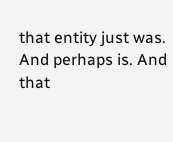that entity just was. And perhaps is. And that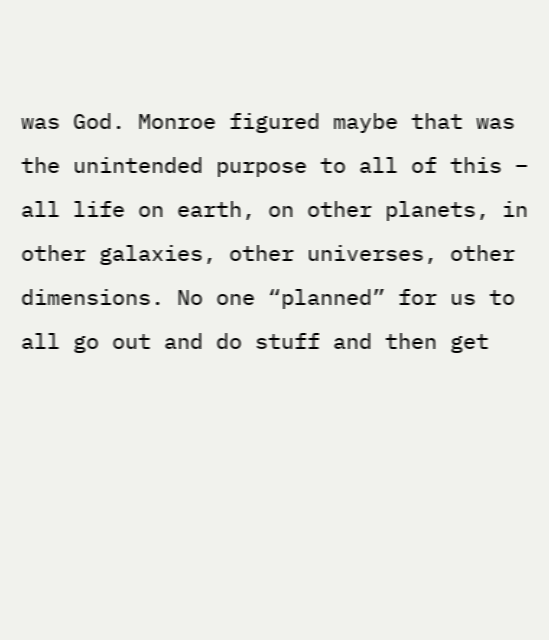was God. Monroe figured maybe that was the unintended purpose to all of this – all life on earth, on other planets, in other galaxies, other universes, other dimensions. No one “planned” for us to all go out and do stuff and then get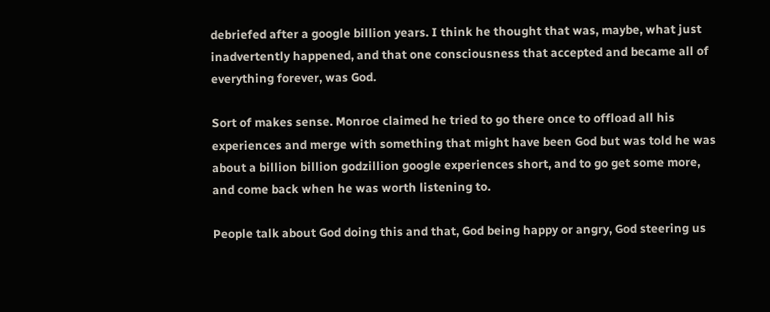debriefed after a google billion years. I think he thought that was, maybe, what just inadvertently happened, and that one consciousness that accepted and became all of everything forever, was God.

Sort of makes sense. Monroe claimed he tried to go there once to offload all his experiences and merge with something that might have been God but was told he was about a billion billion godzillion google experiences short, and to go get some more, and come back when he was worth listening to.

People talk about God doing this and that, God being happy or angry, God steering us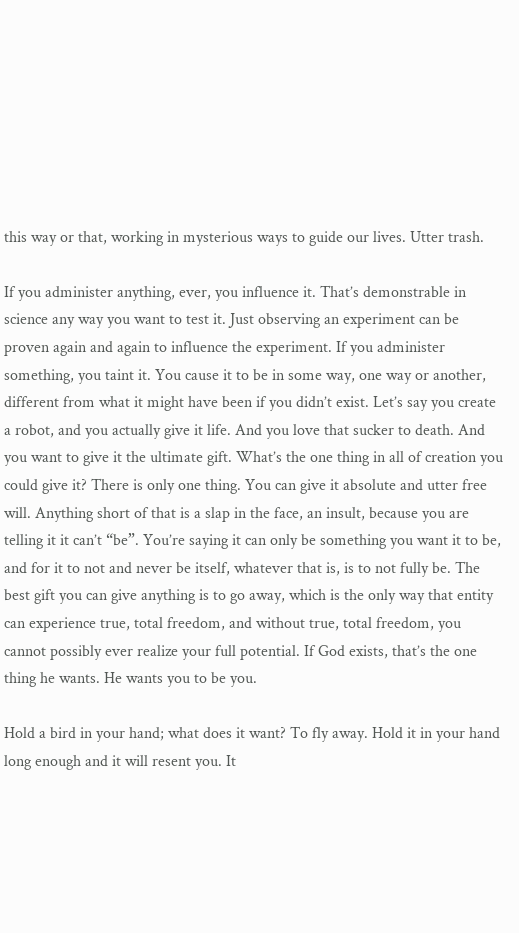this way or that, working in mysterious ways to guide our lives. Utter trash.

If you administer anything, ever, you influence it. That’s demonstrable in science any way you want to test it. Just observing an experiment can be proven again and again to influence the experiment. If you administer something, you taint it. You cause it to be in some way, one way or another, different from what it might have been if you didn’t exist. Let’s say you create a robot, and you actually give it life. And you love that sucker to death. And you want to give it the ultimate gift. What’s the one thing in all of creation you could give it? There is only one thing. You can give it absolute and utter free will. Anything short of that is a slap in the face, an insult, because you are telling it it can’t “be”. You’re saying it can only be something you want it to be, and for it to not and never be itself, whatever that is, is to not fully be. The best gift you can give anything is to go away, which is the only way that entity can experience true, total freedom, and without true, total freedom, you cannot possibly ever realize your full potential. If God exists, that’s the one thing he wants. He wants you to be you.

Hold a bird in your hand; what does it want? To fly away. Hold it in your hand long enough and it will resent you. It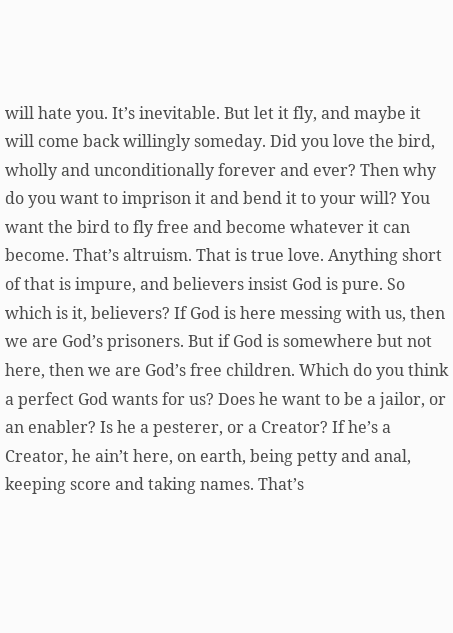will hate you. It’s inevitable. But let it fly, and maybe it will come back willingly someday. Did you love the bird, wholly and unconditionally forever and ever? Then why do you want to imprison it and bend it to your will? You want the bird to fly free and become whatever it can become. That’s altruism. That is true love. Anything short of that is impure, and believers insist God is pure. So which is it, believers? If God is here messing with us, then we are God’s prisoners. But if God is somewhere but not here, then we are God’s free children. Which do you think a perfect God wants for us? Does he want to be a jailor, or an enabler? Is he a pesterer, or a Creator? If he’s a Creator, he ain’t here, on earth, being petty and anal, keeping score and taking names. That’s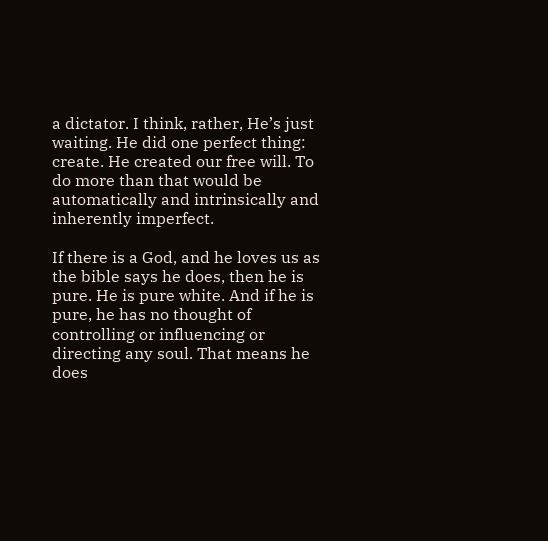a dictator. I think, rather, He’s just waiting. He did one perfect thing: create. He created our free will. To do more than that would be automatically and intrinsically and inherently imperfect.

If there is a God, and he loves us as the bible says he does, then he is pure. He is pure white. And if he is pure, he has no thought of controlling or influencing or directing any soul. That means he does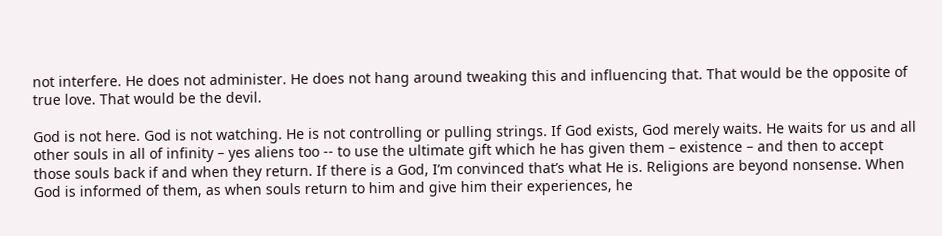not interfere. He does not administer. He does not hang around tweaking this and influencing that. That would be the opposite of true love. That would be the devil.

God is not here. God is not watching. He is not controlling or pulling strings. If God exists, God merely waits. He waits for us and all other souls in all of infinity – yes aliens too -- to use the ultimate gift which he has given them – existence – and then to accept those souls back if and when they return. If there is a God, I’m convinced that’s what He is. Religions are beyond nonsense. When God is informed of them, as when souls return to him and give him their experiences, he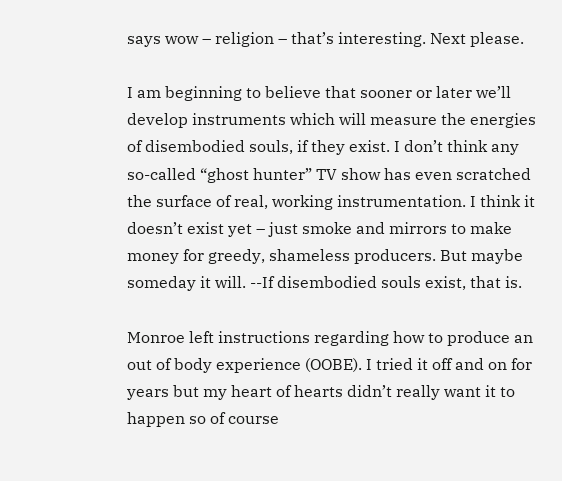says wow – religion – that’s interesting. Next please.

I am beginning to believe that sooner or later we’ll develop instruments which will measure the energies of disembodied souls, if they exist. I don’t think any so-called “ghost hunter” TV show has even scratched the surface of real, working instrumentation. I think it doesn’t exist yet – just smoke and mirrors to make money for greedy, shameless producers. But maybe someday it will. --If disembodied souls exist, that is.

Monroe left instructions regarding how to produce an out of body experience (OOBE). I tried it off and on for years but my heart of hearts didn’t really want it to happen so of course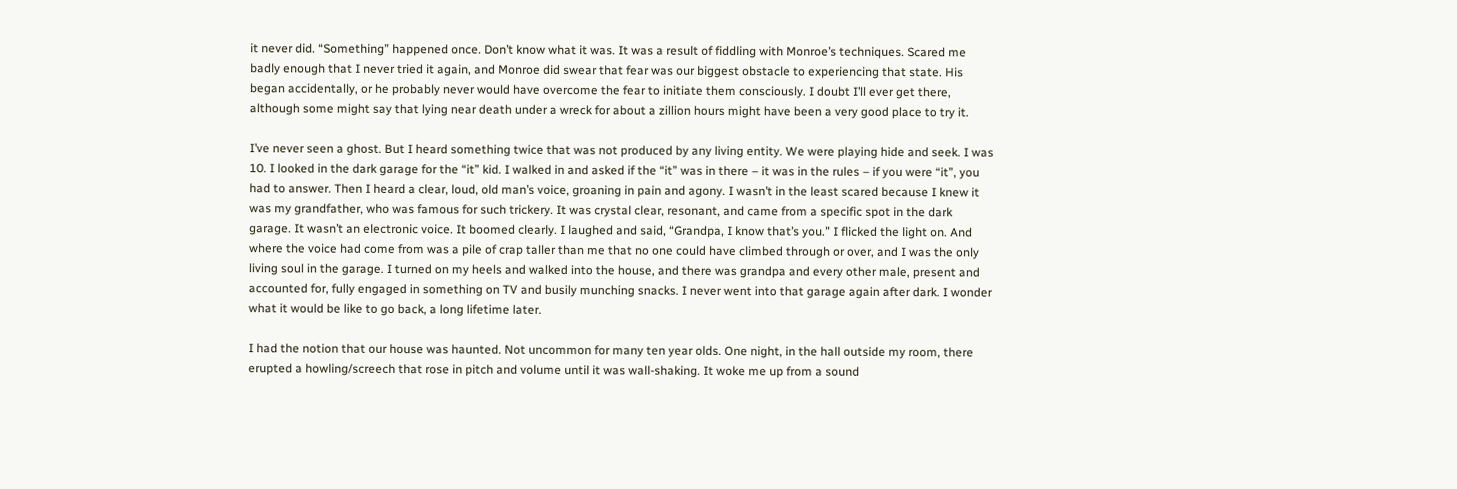it never did. “Something” happened once. Don’t know what it was. It was a result of fiddling with Monroe’s techniques. Scared me badly enough that I never tried it again, and Monroe did swear that fear was our biggest obstacle to experiencing that state. His began accidentally, or he probably never would have overcome the fear to initiate them consciously. I doubt I’ll ever get there, although some might say that lying near death under a wreck for about a zillion hours might have been a very good place to try it.

I’ve never seen a ghost. But I heard something twice that was not produced by any living entity. We were playing hide and seek. I was 10. I looked in the dark garage for the “it” kid. I walked in and asked if the “it” was in there – it was in the rules – if you were “it”, you had to answer. Then I heard a clear, loud, old man’s voice, groaning in pain and agony. I wasn’t in the least scared because I knew it was my grandfather, who was famous for such trickery. It was crystal clear, resonant, and came from a specific spot in the dark garage. It wasn’t an electronic voice. It boomed clearly. I laughed and said, “Grandpa, I know that’s you.” I flicked the light on. And where the voice had come from was a pile of crap taller than me that no one could have climbed through or over, and I was the only living soul in the garage. I turned on my heels and walked into the house, and there was grandpa and every other male, present and accounted for, fully engaged in something on TV and busily munching snacks. I never went into that garage again after dark. I wonder what it would be like to go back, a long lifetime later.

I had the notion that our house was haunted. Not uncommon for many ten year olds. One night, in the hall outside my room, there erupted a howling/screech that rose in pitch and volume until it was wall-shaking. It woke me up from a sound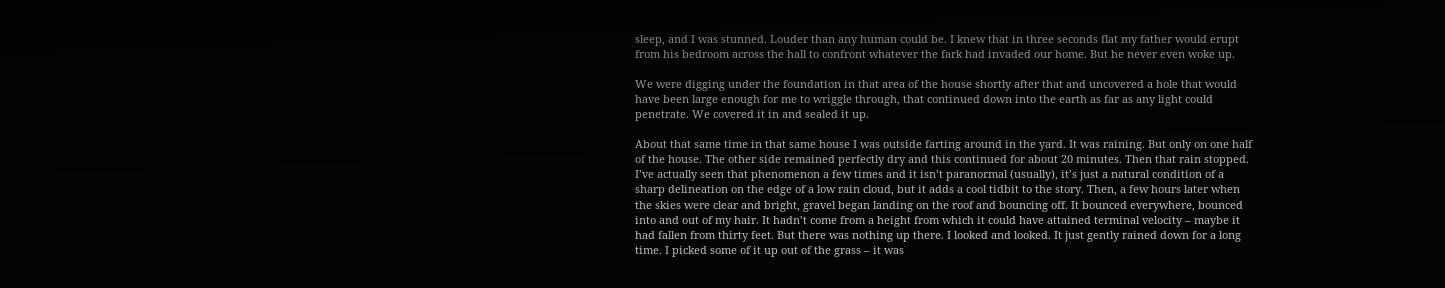sleep, and I was stunned. Louder than any human could be. I knew that in three seconds flat my father would erupt from his bedroom across the hall to confront whatever the fark had invaded our home. But he never even woke up.

We were digging under the foundation in that area of the house shortly after that and uncovered a hole that would have been large enough for me to wriggle through, that continued down into the earth as far as any light could penetrate. We covered it in and sealed it up.

About that same time in that same house I was outside farting around in the yard. It was raining. But only on one half of the house. The other side remained perfectly dry and this continued for about 20 minutes. Then that rain stopped. I’ve actually seen that phenomenon a few times and it isn’t paranormal (usually), it’s just a natural condition of a sharp delineation on the edge of a low rain cloud, but it adds a cool tidbit to the story. Then, a few hours later when the skies were clear and bright, gravel began landing on the roof and bouncing off. It bounced everywhere, bounced into and out of my hair. It hadn’t come from a height from which it could have attained terminal velocity – maybe it had fallen from thirty feet. But there was nothing up there. I looked and looked. It just gently rained down for a long time. I picked some of it up out of the grass – it was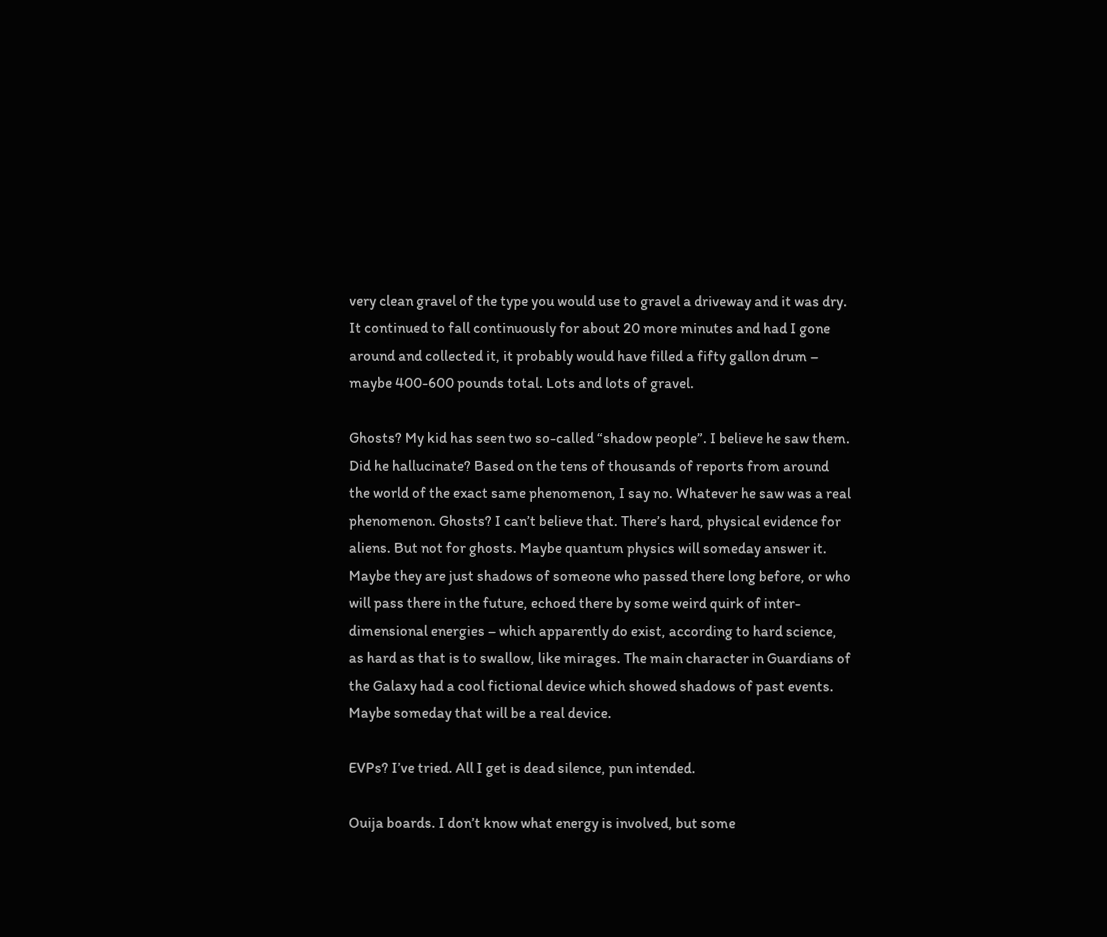very clean gravel of the type you would use to gravel a driveway and it was dry. It continued to fall continuously for about 20 more minutes and had I gone around and collected it, it probably would have filled a fifty gallon drum – maybe 400-600 pounds total. Lots and lots of gravel.

Ghosts? My kid has seen two so-called “shadow people”. I believe he saw them. Did he hallucinate? Based on the tens of thousands of reports from around the world of the exact same phenomenon, I say no. Whatever he saw was a real phenomenon. Ghosts? I can’t believe that. There’s hard, physical evidence for aliens. But not for ghosts. Maybe quantum physics will someday answer it. Maybe they are just shadows of someone who passed there long before, or who will pass there in the future, echoed there by some weird quirk of inter-dimensional energies – which apparently do exist, according to hard science, as hard as that is to swallow, like mirages. The main character in Guardians of the Galaxy had a cool fictional device which showed shadows of past events. Maybe someday that will be a real device.

EVPs? I’ve tried. All I get is dead silence, pun intended.

Ouija boards. I don’t know what energy is involved, but some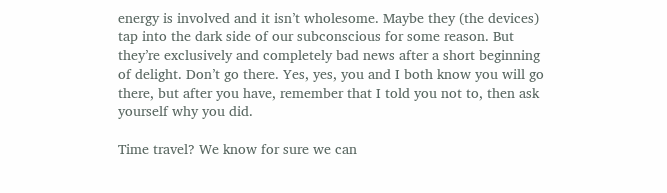energy is involved and it isn’t wholesome. Maybe they (the devices) tap into the dark side of our subconscious for some reason. But they’re exclusively and completely bad news after a short beginning of delight. Don’t go there. Yes, yes, you and I both know you will go there, but after you have, remember that I told you not to, then ask yourself why you did.

Time travel? We know for sure we can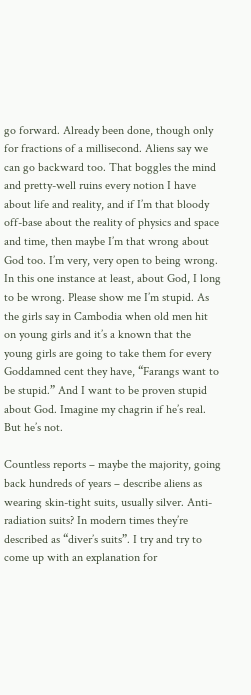go forward. Already been done, though only for fractions of a millisecond. Aliens say we can go backward too. That boggles the mind and pretty-well ruins every notion I have about life and reality, and if I’m that bloody off-base about the reality of physics and space and time, then maybe I’m that wrong about God too. I’m very, very open to being wrong. In this one instance at least, about God, I long to be wrong. Please show me I’m stupid. As the girls say in Cambodia when old men hit on young girls and it’s a known that the young girls are going to take them for every Goddamned cent they have, “Farangs want to be stupid.” And I want to be proven stupid about God. Imagine my chagrin if he’s real. But he’s not.

Countless reports – maybe the majority, going back hundreds of years – describe aliens as wearing skin-tight suits, usually silver. Anti-radiation suits? In modern times they’re described as “diver’s suits”. I try and try to come up with an explanation for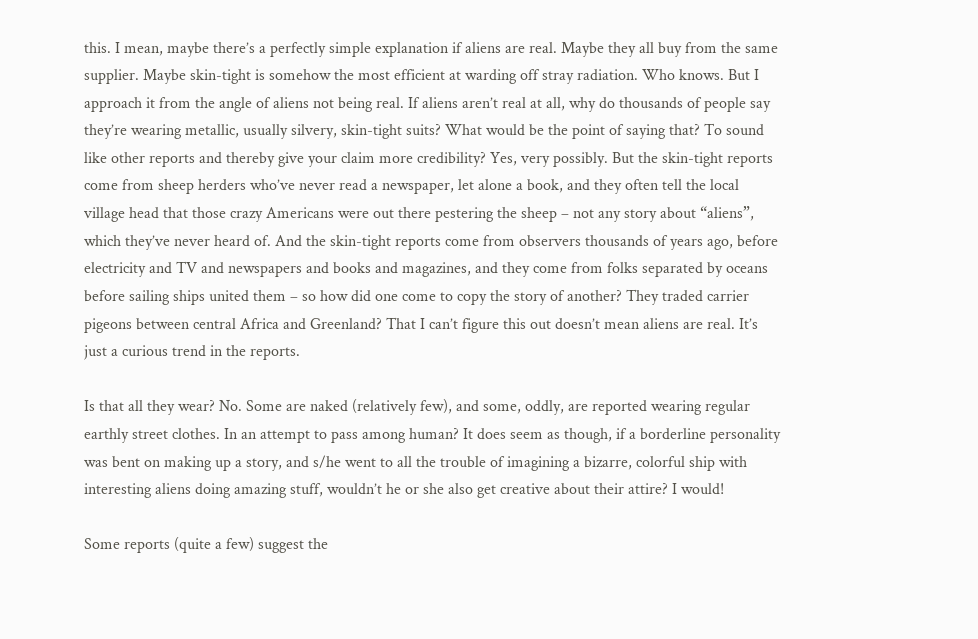this. I mean, maybe there’s a perfectly simple explanation if aliens are real. Maybe they all buy from the same supplier. Maybe skin-tight is somehow the most efficient at warding off stray radiation. Who knows. But I approach it from the angle of aliens not being real. If aliens aren’t real at all, why do thousands of people say they’re wearing metallic, usually silvery, skin-tight suits? What would be the point of saying that? To sound like other reports and thereby give your claim more credibility? Yes, very possibly. But the skin-tight reports come from sheep herders who’ve never read a newspaper, let alone a book, and they often tell the local village head that those crazy Americans were out there pestering the sheep – not any story about “aliens”, which they’ve never heard of. And the skin-tight reports come from observers thousands of years ago, before electricity and TV and newspapers and books and magazines, and they come from folks separated by oceans before sailing ships united them – so how did one come to copy the story of another? They traded carrier pigeons between central Africa and Greenland? That I can’t figure this out doesn’t mean aliens are real. It’s just a curious trend in the reports.

Is that all they wear? No. Some are naked (relatively few), and some, oddly, are reported wearing regular earthly street clothes. In an attempt to pass among human? It does seem as though, if a borderline personality was bent on making up a story, and s/he went to all the trouble of imagining a bizarre, colorful ship with interesting aliens doing amazing stuff, wouldn’t he or she also get creative about their attire? I would!

Some reports (quite a few) suggest the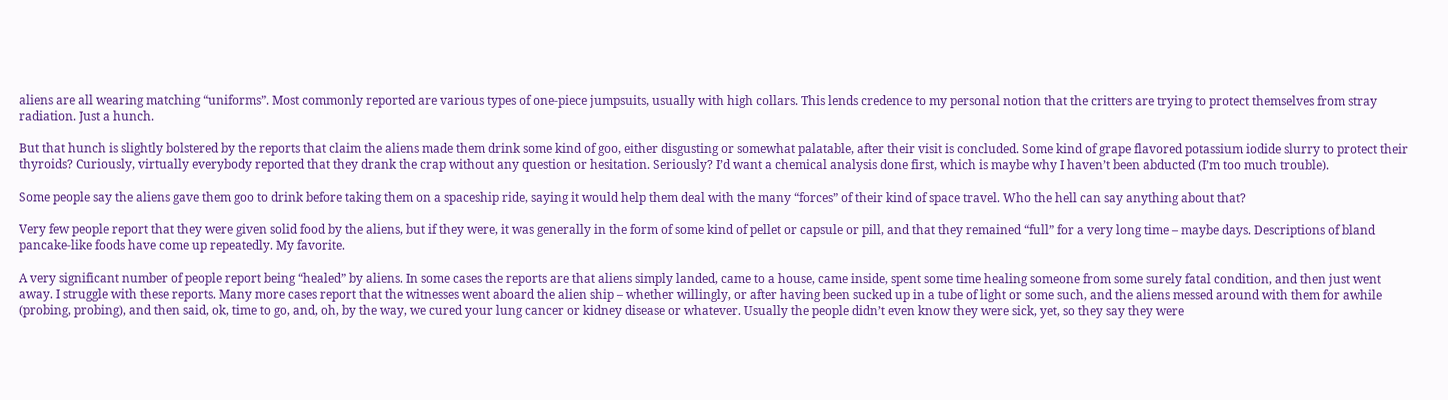aliens are all wearing matching “uniforms”. Most commonly reported are various types of one-piece jumpsuits, usually with high collars. This lends credence to my personal notion that the critters are trying to protect themselves from stray radiation. Just a hunch.

But that hunch is slightly bolstered by the reports that claim the aliens made them drink some kind of goo, either disgusting or somewhat palatable, after their visit is concluded. Some kind of grape flavored potassium iodide slurry to protect their thyroids? Curiously, virtually everybody reported that they drank the crap without any question or hesitation. Seriously? I’d want a chemical analysis done first, which is maybe why I haven’t been abducted (I’m too much trouble).

Some people say the aliens gave them goo to drink before taking them on a spaceship ride, saying it would help them deal with the many “forces” of their kind of space travel. Who the hell can say anything about that?

Very few people report that they were given solid food by the aliens, but if they were, it was generally in the form of some kind of pellet or capsule or pill, and that they remained “full” for a very long time – maybe days. Descriptions of bland pancake-like foods have come up repeatedly. My favorite.

A very significant number of people report being “healed” by aliens. In some cases the reports are that aliens simply landed, came to a house, came inside, spent some time healing someone from some surely fatal condition, and then just went away. I struggle with these reports. Many more cases report that the witnesses went aboard the alien ship – whether willingly, or after having been sucked up in a tube of light or some such, and the aliens messed around with them for awhile (probing, probing), and then said, ok, time to go, and, oh, by the way, we cured your lung cancer or kidney disease or whatever. Usually the people didn’t even know they were sick, yet, so they say they were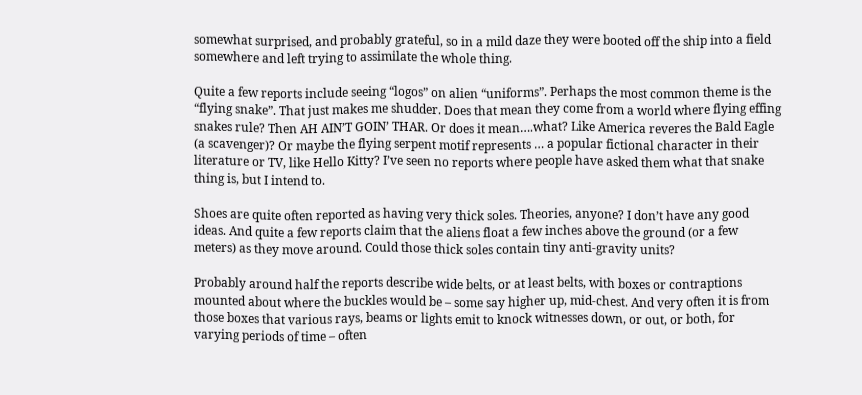somewhat surprised, and probably grateful, so in a mild daze they were booted off the ship into a field somewhere and left trying to assimilate the whole thing.

Quite a few reports include seeing “logos” on alien “uniforms”. Perhaps the most common theme is the “flying snake”. That just makes me shudder. Does that mean they come from a world where flying effing snakes rule? Then AH AIN’T GOIN’ THAR. Or does it mean….what? Like America reveres the Bald Eagle (a scavenger)? Or maybe the flying serpent motif represents … a popular fictional character in their literature or TV, like Hello Kitty? I’ve seen no reports where people have asked them what that snake thing is, but I intend to.

Shoes are quite often reported as having very thick soles. Theories, anyone? I don’t have any good ideas. And quite a few reports claim that the aliens float a few inches above the ground (or a few meters) as they move around. Could those thick soles contain tiny anti-gravity units?

Probably around half the reports describe wide belts, or at least belts, with boxes or contraptions mounted about where the buckles would be – some say higher up, mid-chest. And very often it is from those boxes that various rays, beams or lights emit to knock witnesses down, or out, or both, for varying periods of time – often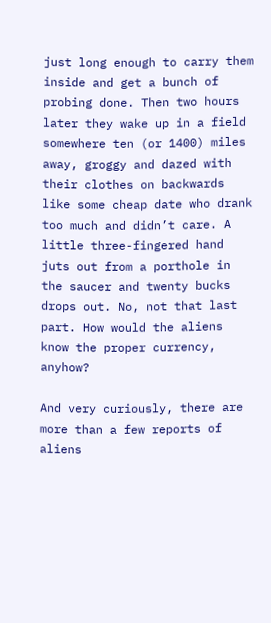just long enough to carry them inside and get a bunch of probing done. Then two hours later they wake up in a field somewhere ten (or 1400) miles away, groggy and dazed with their clothes on backwards like some cheap date who drank too much and didn’t care. A little three-fingered hand juts out from a porthole in the saucer and twenty bucks drops out. No, not that last part. How would the aliens know the proper currency, anyhow?

And very curiously, there are more than a few reports of aliens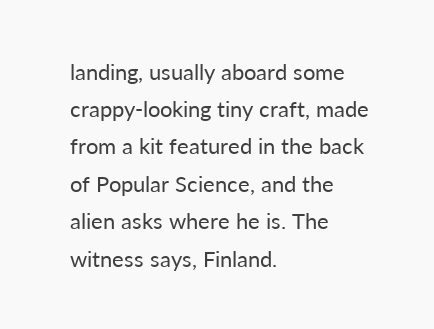landing, usually aboard some crappy-looking tiny craft, made from a kit featured in the back of Popular Science, and the alien asks where he is. The witness says, Finland.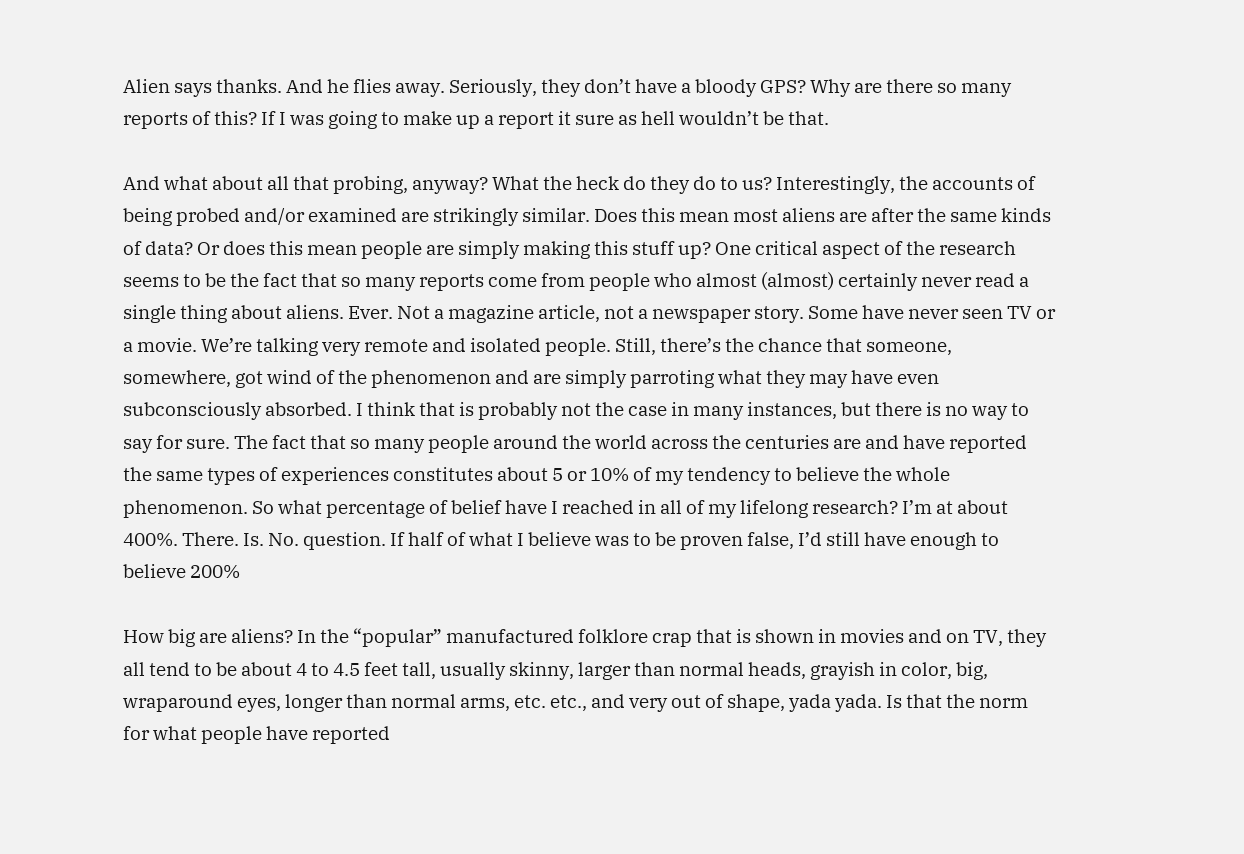Alien says thanks. And he flies away. Seriously, they don’t have a bloody GPS? Why are there so many reports of this? If I was going to make up a report it sure as hell wouldn’t be that.

And what about all that probing, anyway? What the heck do they do to us? Interestingly, the accounts of being probed and/or examined are strikingly similar. Does this mean most aliens are after the same kinds of data? Or does this mean people are simply making this stuff up? One critical aspect of the research seems to be the fact that so many reports come from people who almost (almost) certainly never read a single thing about aliens. Ever. Not a magazine article, not a newspaper story. Some have never seen TV or a movie. We’re talking very remote and isolated people. Still, there’s the chance that someone, somewhere, got wind of the phenomenon and are simply parroting what they may have even subconsciously absorbed. I think that is probably not the case in many instances, but there is no way to say for sure. The fact that so many people around the world across the centuries are and have reported the same types of experiences constitutes about 5 or 10% of my tendency to believe the whole phenomenon. So what percentage of belief have I reached in all of my lifelong research? I’m at about 400%. There. Is. No. question. If half of what I believe was to be proven false, I’d still have enough to believe 200%

How big are aliens? In the “popular” manufactured folklore crap that is shown in movies and on TV, they all tend to be about 4 to 4.5 feet tall, usually skinny, larger than normal heads, grayish in color, big, wraparound eyes, longer than normal arms, etc. etc., and very out of shape, yada yada. Is that the norm for what people have reported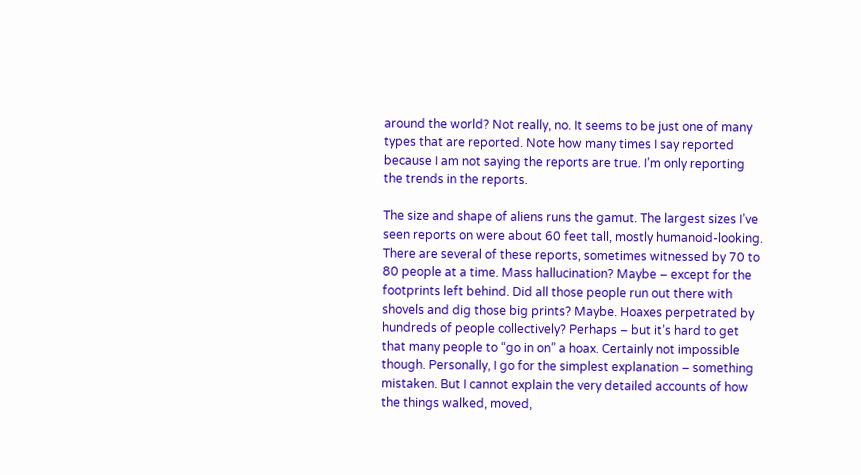around the world? Not really, no. It seems to be just one of many types that are reported. Note how many times I say reported because I am not saying the reports are true. I’m only reporting the trends in the reports.

The size and shape of aliens runs the gamut. The largest sizes I’ve seen reports on were about 60 feet tall, mostly humanoid-looking. There are several of these reports, sometimes witnessed by 70 to 80 people at a time. Mass hallucination? Maybe – except for the footprints left behind. Did all those people run out there with shovels and dig those big prints? Maybe. Hoaxes perpetrated by hundreds of people collectively? Perhaps – but it’s hard to get that many people to “go in on” a hoax. Certainly not impossible though. Personally, I go for the simplest explanation – something mistaken. But I cannot explain the very detailed accounts of how the things walked, moved,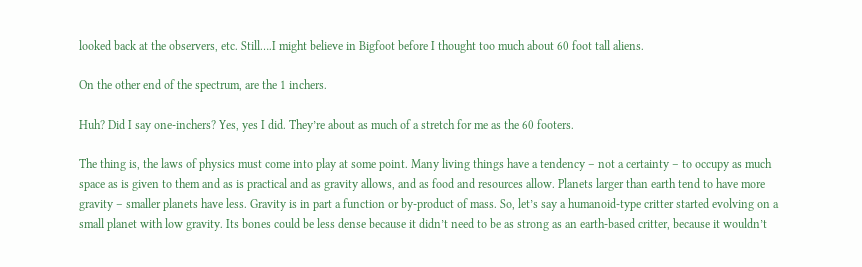looked back at the observers, etc. Still….I might believe in Bigfoot before I thought too much about 60 foot tall aliens.

On the other end of the spectrum, are the 1 inchers.

Huh? Did I say one-inchers? Yes, yes I did. They’re about as much of a stretch for me as the 60 footers.

The thing is, the laws of physics must come into play at some point. Many living things have a tendency – not a certainty – to occupy as much space as is given to them and as is practical and as gravity allows, and as food and resources allow. Planets larger than earth tend to have more gravity – smaller planets have less. Gravity is in part a function or by-product of mass. So, let’s say a humanoid-type critter started evolving on a small planet with low gravity. Its bones could be less dense because it didn’t need to be as strong as an earth-based critter, because it wouldn’t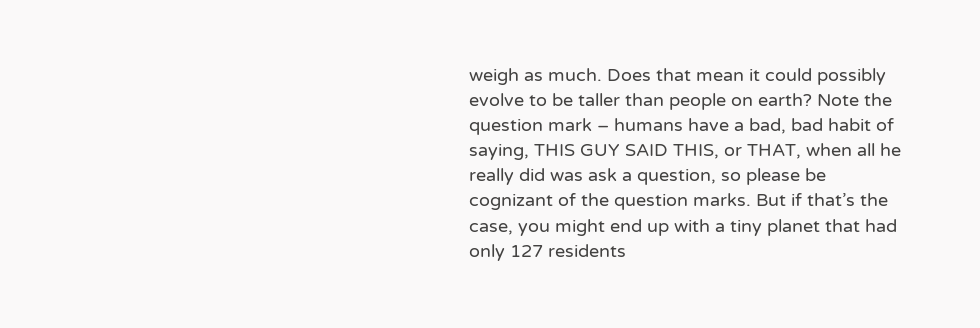weigh as much. Does that mean it could possibly evolve to be taller than people on earth? Note the question mark – humans have a bad, bad habit of saying, THIS GUY SAID THIS, or THAT, when all he really did was ask a question, so please be cognizant of the question marks. But if that’s the case, you might end up with a tiny planet that had only 127 residents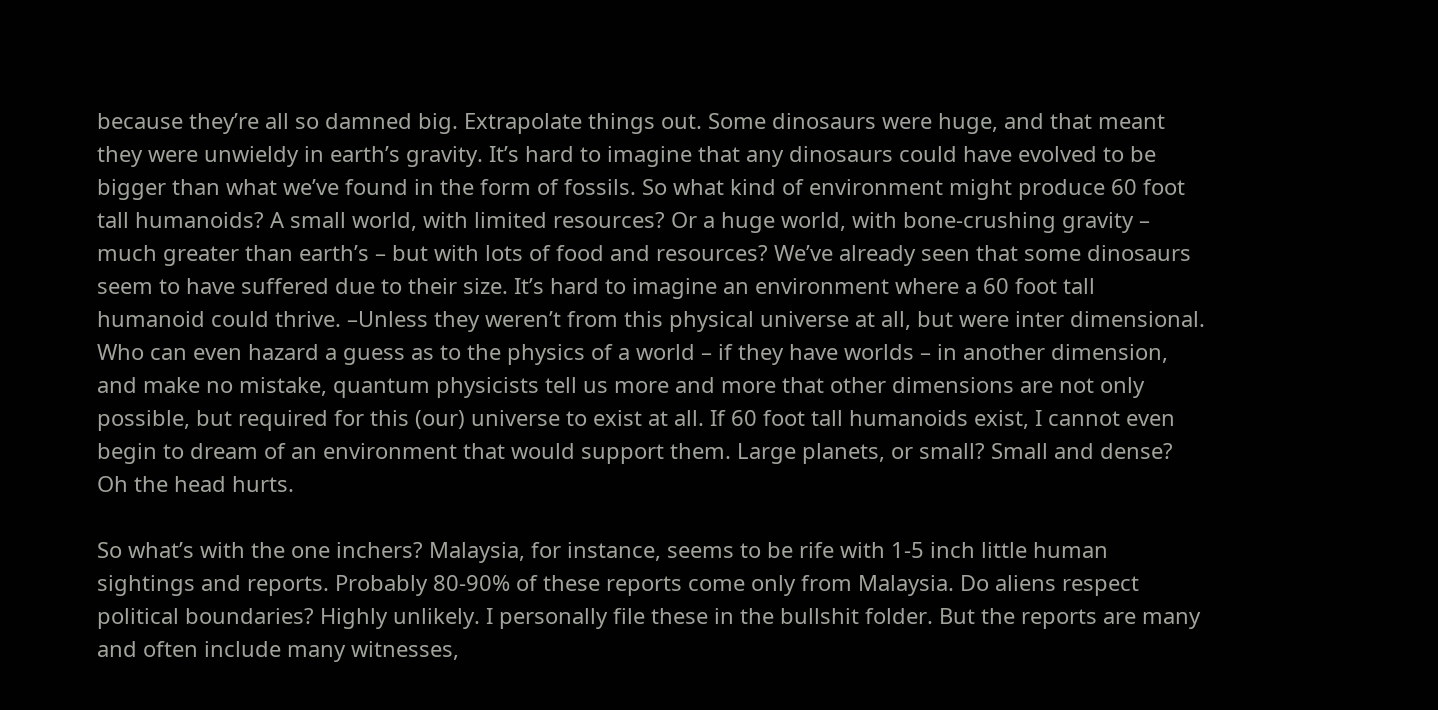because they’re all so damned big. Extrapolate things out. Some dinosaurs were huge, and that meant they were unwieldy in earth’s gravity. It’s hard to imagine that any dinosaurs could have evolved to be bigger than what we’ve found in the form of fossils. So what kind of environment might produce 60 foot tall humanoids? A small world, with limited resources? Or a huge world, with bone-crushing gravity – much greater than earth’s – but with lots of food and resources? We’ve already seen that some dinosaurs seem to have suffered due to their size. It’s hard to imagine an environment where a 60 foot tall humanoid could thrive. –Unless they weren’t from this physical universe at all, but were inter dimensional. Who can even hazard a guess as to the physics of a world – if they have worlds – in another dimension, and make no mistake, quantum physicists tell us more and more that other dimensions are not only possible, but required for this (our) universe to exist at all. If 60 foot tall humanoids exist, I cannot even begin to dream of an environment that would support them. Large planets, or small? Small and dense? Oh the head hurts.

So what’s with the one inchers? Malaysia, for instance, seems to be rife with 1-5 inch little human sightings and reports. Probably 80-90% of these reports come only from Malaysia. Do aliens respect political boundaries? Highly unlikely. I personally file these in the bullshit folder. But the reports are many and often include many witnesses,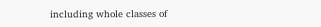including whole classes of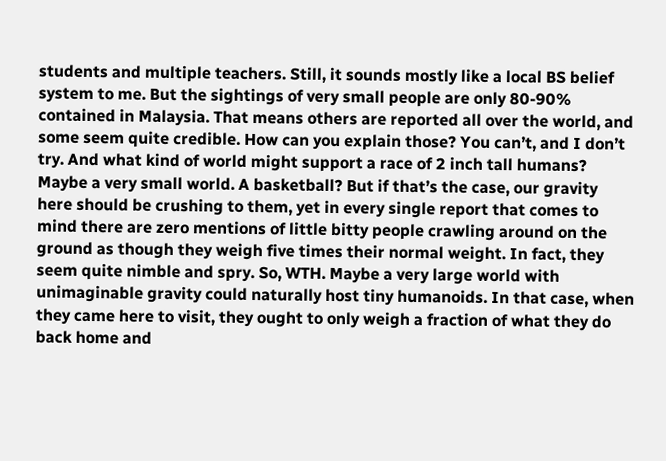students and multiple teachers. Still, it sounds mostly like a local BS belief system to me. But the sightings of very small people are only 80-90% contained in Malaysia. That means others are reported all over the world, and some seem quite credible. How can you explain those? You can’t, and I don’t try. And what kind of world might support a race of 2 inch tall humans? Maybe a very small world. A basketball? But if that’s the case, our gravity here should be crushing to them, yet in every single report that comes to mind there are zero mentions of little bitty people crawling around on the ground as though they weigh five times their normal weight. In fact, they seem quite nimble and spry. So, WTH. Maybe a very large world with unimaginable gravity could naturally host tiny humanoids. In that case, when they came here to visit, they ought to only weigh a fraction of what they do back home and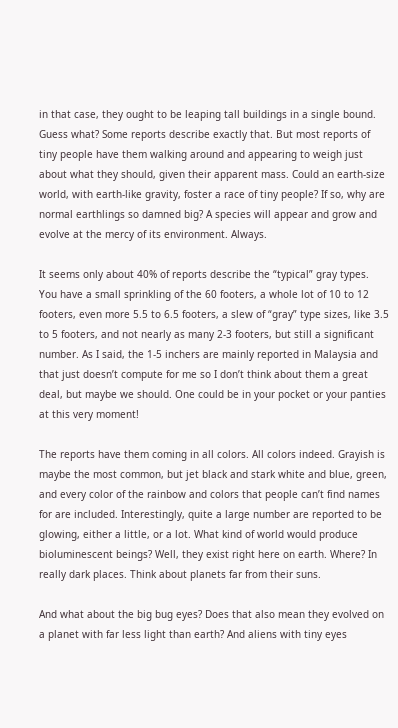in that case, they ought to be leaping tall buildings in a single bound. Guess what? Some reports describe exactly that. But most reports of tiny people have them walking around and appearing to weigh just about what they should, given their apparent mass. Could an earth-size world, with earth-like gravity, foster a race of tiny people? If so, why are normal earthlings so damned big? A species will appear and grow and evolve at the mercy of its environment. Always.

It seems only about 40% of reports describe the “typical” gray types. You have a small sprinkling of the 60 footers, a whole lot of 10 to 12 footers, even more 5.5 to 6.5 footers, a slew of “gray” type sizes, like 3.5 to 5 footers, and not nearly as many 2-3 footers, but still a significant number. As I said, the 1-5 inchers are mainly reported in Malaysia and that just doesn’t compute for me so I don’t think about them a great deal, but maybe we should. One could be in your pocket or your panties at this very moment!

The reports have them coming in all colors. All colors indeed. Grayish is maybe the most common, but jet black and stark white and blue, green, and every color of the rainbow and colors that people can’t find names for are included. Interestingly, quite a large number are reported to be glowing, either a little, or a lot. What kind of world would produce bioluminescent beings? Well, they exist right here on earth. Where? In really dark places. Think about planets far from their suns.

And what about the big bug eyes? Does that also mean they evolved on a planet with far less light than earth? And aliens with tiny eyes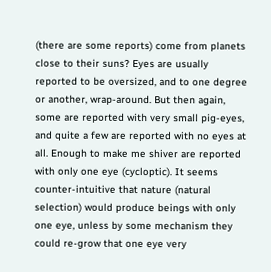(there are some reports) come from planets close to their suns? Eyes are usually reported to be oversized, and to one degree or another, wrap-around. But then again, some are reported with very small pig-eyes, and quite a few are reported with no eyes at all. Enough to make me shiver are reported with only one eye (cycloptic). It seems counter-intuitive that nature (natural selection) would produce beings with only one eye, unless by some mechanism they could re-grow that one eye very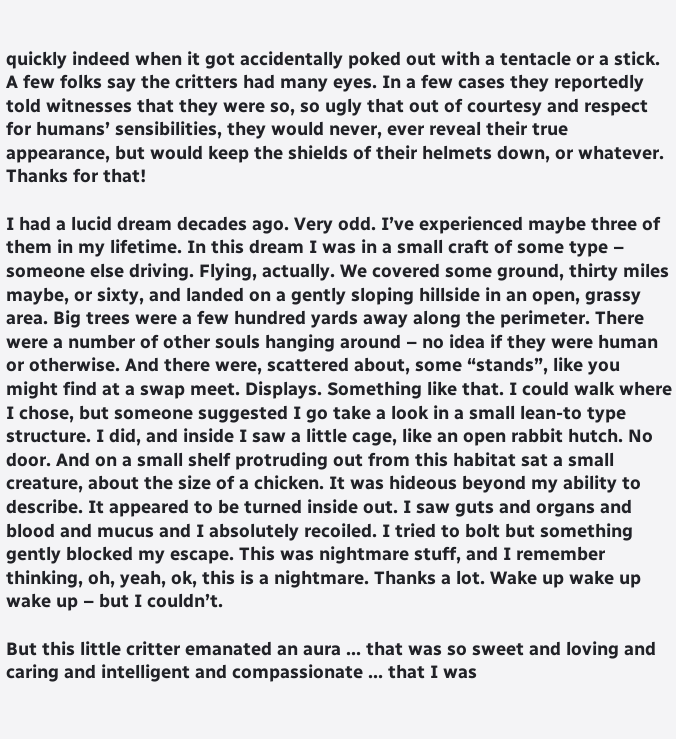quickly indeed when it got accidentally poked out with a tentacle or a stick. A few folks say the critters had many eyes. In a few cases they reportedly told witnesses that they were so, so ugly that out of courtesy and respect for humans’ sensibilities, they would never, ever reveal their true appearance, but would keep the shields of their helmets down, or whatever. Thanks for that!

I had a lucid dream decades ago. Very odd. I’ve experienced maybe three of them in my lifetime. In this dream I was in a small craft of some type – someone else driving. Flying, actually. We covered some ground, thirty miles maybe, or sixty, and landed on a gently sloping hillside in an open, grassy area. Big trees were a few hundred yards away along the perimeter. There were a number of other souls hanging around – no idea if they were human or otherwise. And there were, scattered about, some “stands”, like you might find at a swap meet. Displays. Something like that. I could walk where I chose, but someone suggested I go take a look in a small lean-to type structure. I did, and inside I saw a little cage, like an open rabbit hutch. No door. And on a small shelf protruding out from this habitat sat a small creature, about the size of a chicken. It was hideous beyond my ability to describe. It appeared to be turned inside out. I saw guts and organs and blood and mucus and I absolutely recoiled. I tried to bolt but something gently blocked my escape. This was nightmare stuff, and I remember thinking, oh, yeah, ok, this is a nightmare. Thanks a lot. Wake up wake up wake up – but I couldn’t.

But this little critter emanated an aura … that was so sweet and loving and caring and intelligent and compassionate … that I was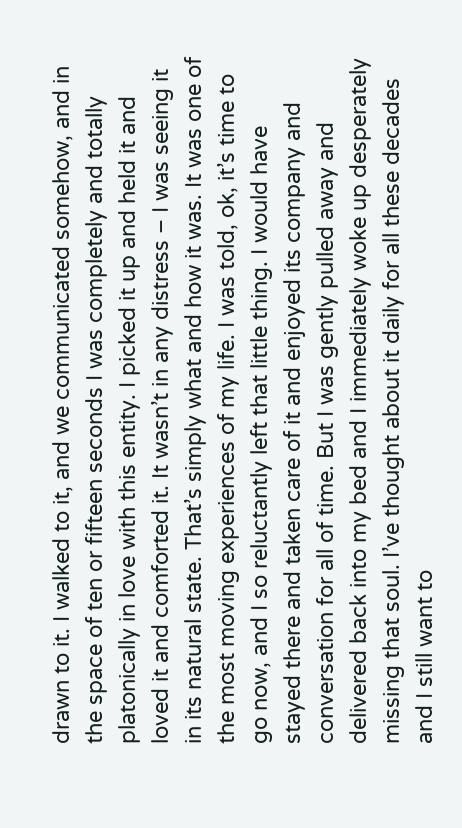drawn to it. I walked to it, and we communicated somehow, and in the space of ten or fifteen seconds I was completely and totally platonically in love with this entity. I picked it up and held it and loved it and comforted it. It wasn’t in any distress – I was seeing it in its natural state. That’s simply what and how it was. It was one of the most moving experiences of my life. I was told, ok, it’s time to go now, and I so reluctantly left that little thing. I would have stayed there and taken care of it and enjoyed its company and conversation for all of time. But I was gently pulled away and delivered back into my bed and I immediately woke up desperately missing that soul. I’ve thought about it daily for all these decades and I still want to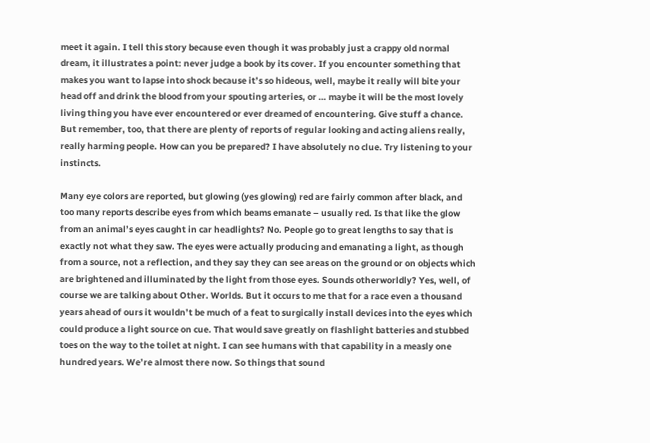meet it again. I tell this story because even though it was probably just a crappy old normal dream, it illustrates a point: never judge a book by its cover. If you encounter something that makes you want to lapse into shock because it’s so hideous, well, maybe it really will bite your head off and drink the blood from your spouting arteries, or … maybe it will be the most lovely living thing you have ever encountered or ever dreamed of encountering. Give stuff a chance. But remember, too, that there are plenty of reports of regular looking and acting aliens really, really harming people. How can you be prepared? I have absolutely no clue. Try listening to your instincts.

Many eye colors are reported, but glowing (yes glowing) red are fairly common after black, and too many reports describe eyes from which beams emanate – usually red. Is that like the glow from an animal’s eyes caught in car headlights? No. People go to great lengths to say that is exactly not what they saw. The eyes were actually producing and emanating a light, as though from a source, not a reflection, and they say they can see areas on the ground or on objects which are brightened and illuminated by the light from those eyes. Sounds otherworldly? Yes, well, of course we are talking about Other. Worlds. But it occurs to me that for a race even a thousand years ahead of ours it wouldn’t be much of a feat to surgically install devices into the eyes which could produce a light source on cue. That would save greatly on flashlight batteries and stubbed toes on the way to the toilet at night. I can see humans with that capability in a measly one hundred years. We’re almost there now. So things that sound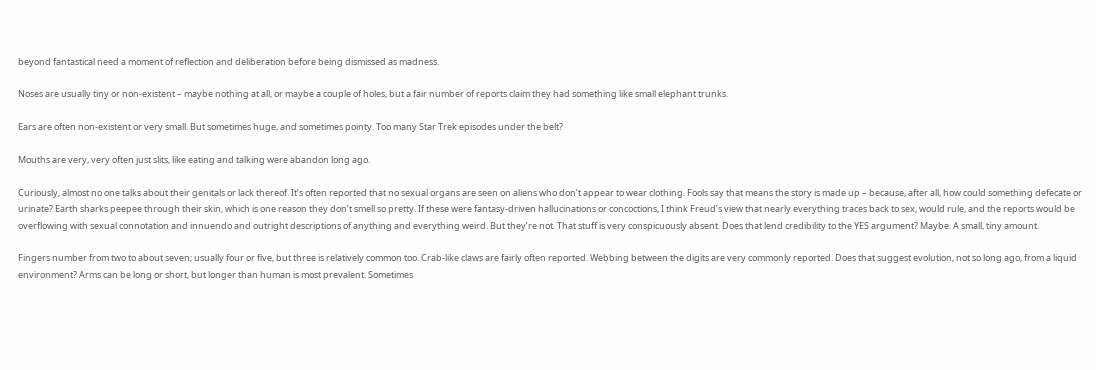beyond fantastical need a moment of reflection and deliberation before being dismissed as madness.

Noses are usually tiny or non-existent – maybe nothing at all, or maybe a couple of holes, but a fair number of reports claim they had something like small elephant trunks.

Ears are often non-existent or very small. But sometimes huge, and sometimes pointy. Too many Star Trek episodes under the belt?

Mouths are very, very often just slits, like eating and talking were abandon long ago.

Curiously, almost no one talks about their genitals or lack thereof. It’s often reported that no sexual organs are seen on aliens who don’t appear to wear clothing. Fools say that means the story is made up – because, after all, how could something defecate or urinate? Earth sharks peepee through their skin, which is one reason they don’t smell so pretty. If these were fantasy-driven hallucinations or concoctions, I think Freud’s view that nearly everything traces back to sex, would rule, and the reports would be overflowing with sexual connotation and innuendo and outright descriptions of anything and everything weird. But they’re not. That stuff is very conspicuously absent. Does that lend credibility to the YES argument? Maybe. A small, tiny amount.

Fingers number from two to about seven; usually four or five, but three is relatively common too. Crab-like claws are fairly often reported. Webbing between the digits are very commonly reported. Does that suggest evolution, not so long ago, from a liquid environment? Arms can be long or short, but longer than human is most prevalent. Sometimes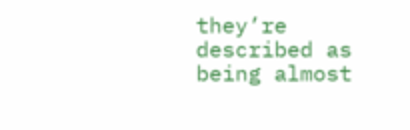they’re described as being almost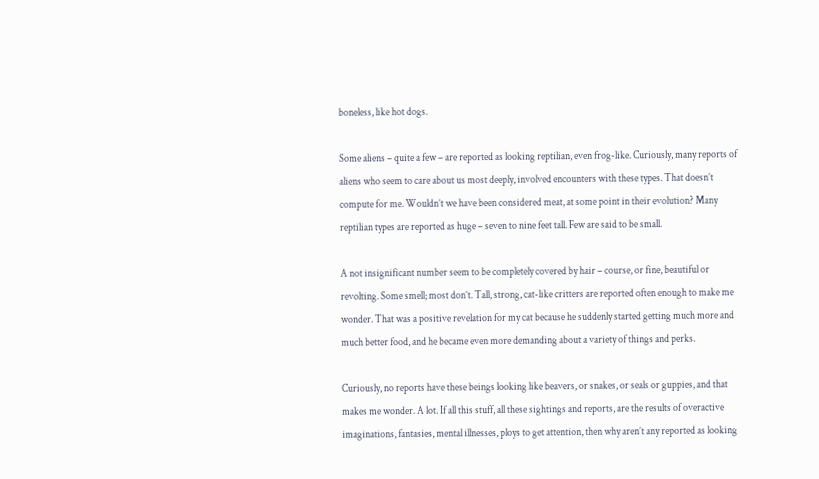boneless, like hot dogs.

Some aliens – quite a few – are reported as looking reptilian, even frog-like. Curiously, many reports of aliens who seem to care about us most deeply, involved encounters with these types. That doesn’t compute for me. Wouldn’t we have been considered meat, at some point in their evolution? Many reptilian types are reported as huge – seven to nine feet tall. Few are said to be small.

A not insignificant number seem to be completely covered by hair – course, or fine, beautiful or revolting. Some smell; most don’t. Tall, strong, cat-like critters are reported often enough to make me wonder. That was a positive revelation for my cat because he suddenly started getting much more and much better food, and he became even more demanding about a variety of things and perks.

Curiously, no reports have these beings looking like beavers, or snakes, or seals or guppies, and that makes me wonder. A lot. If all this stuff, all these sightings and reports, are the results of overactive imaginations, fantasies, mental illnesses, ploys to get attention, then why aren’t any reported as looking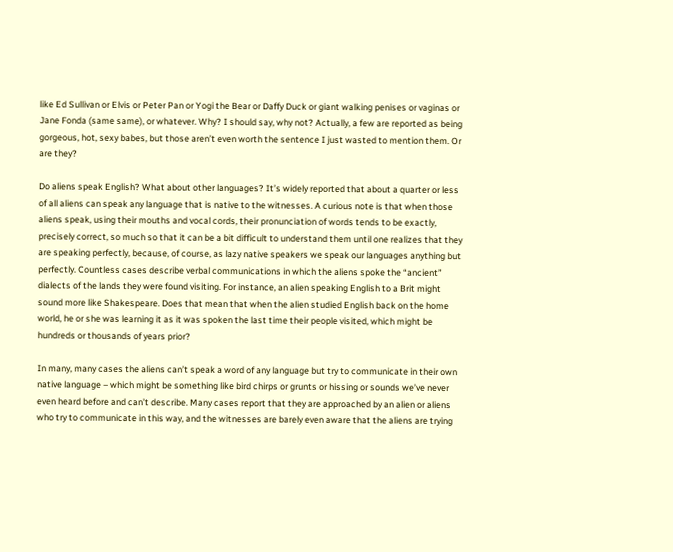like Ed Sullivan or Elvis or Peter Pan or Yogi the Bear or Daffy Duck or giant walking penises or vaginas or Jane Fonda (same same), or whatever. Why? I should say, why not? Actually, a few are reported as being gorgeous, hot, sexy babes, but those aren’t even worth the sentence I just wasted to mention them. Or are they?

Do aliens speak English? What about other languages? It’s widely reported that about a quarter or less of all aliens can speak any language that is native to the witnesses. A curious note is that when those aliens speak, using their mouths and vocal cords, their pronunciation of words tends to be exactly, precisely correct, so much so that it can be a bit difficult to understand them until one realizes that they are speaking perfectly, because, of course, as lazy native speakers we speak our languages anything but perfectly. Countless cases describe verbal communications in which the aliens spoke the “ancient” dialects of the lands they were found visiting. For instance, an alien speaking English to a Brit might sound more like Shakespeare. Does that mean that when the alien studied English back on the home world, he or she was learning it as it was spoken the last time their people visited, which might be hundreds or thousands of years prior?

In many, many cases the aliens can’t speak a word of any language but try to communicate in their own native language – which might be something like bird chirps or grunts or hissing or sounds we’ve never even heard before and can’t describe. Many cases report that they are approached by an alien or aliens who try to communicate in this way, and the witnesses are barely even aware that the aliens are trying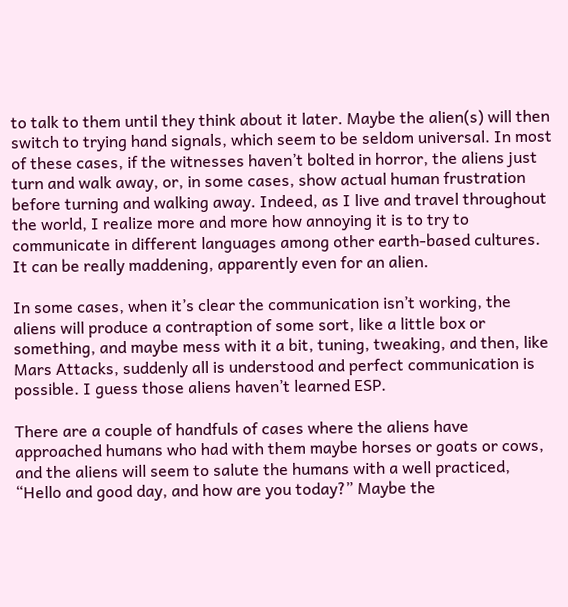to talk to them until they think about it later. Maybe the alien(s) will then switch to trying hand signals, which seem to be seldom universal. In most of these cases, if the witnesses haven’t bolted in horror, the aliens just turn and walk away, or, in some cases, show actual human frustration before turning and walking away. Indeed, as I live and travel throughout the world, I realize more and more how annoying it is to try to communicate in different languages among other earth-based cultures. It can be really maddening, apparently even for an alien.

In some cases, when it’s clear the communication isn’t working, the aliens will produce a contraption of some sort, like a little box or something, and maybe mess with it a bit, tuning, tweaking, and then, like Mars Attacks, suddenly all is understood and perfect communication is possible. I guess those aliens haven’t learned ESP.

There are a couple of handfuls of cases where the aliens have approached humans who had with them maybe horses or goats or cows, and the aliens will seem to salute the humans with a well practiced, “Hello and good day, and how are you today?” Maybe the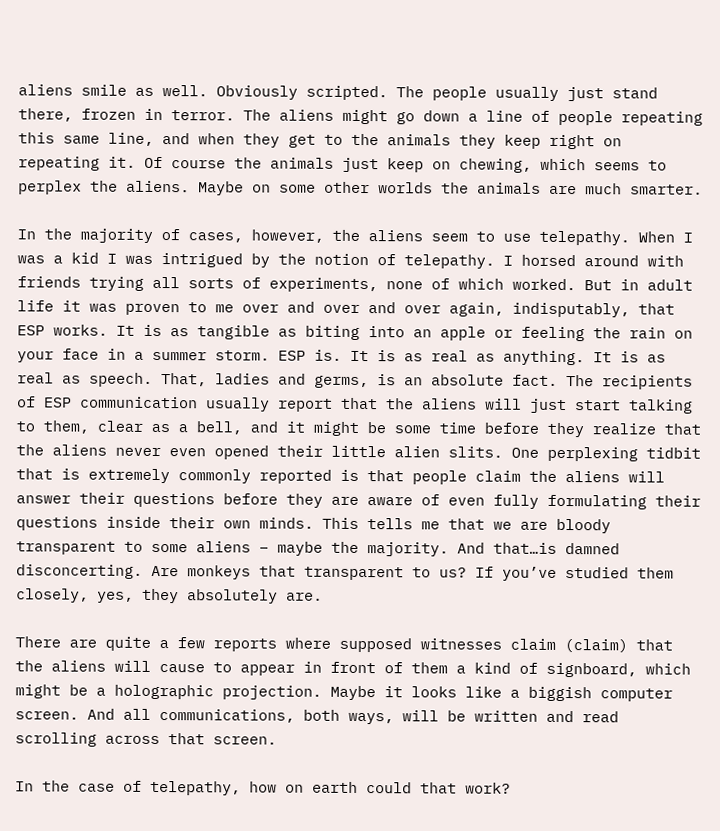aliens smile as well. Obviously scripted. The people usually just stand there, frozen in terror. The aliens might go down a line of people repeating this same line, and when they get to the animals they keep right on repeating it. Of course the animals just keep on chewing, which seems to perplex the aliens. Maybe on some other worlds the animals are much smarter.

In the majority of cases, however, the aliens seem to use telepathy. When I was a kid I was intrigued by the notion of telepathy. I horsed around with friends trying all sorts of experiments, none of which worked. But in adult life it was proven to me over and over and over again, indisputably, that ESP works. It is as tangible as biting into an apple or feeling the rain on your face in a summer storm. ESP is. It is as real as anything. It is as real as speech. That, ladies and germs, is an absolute fact. The recipients of ESP communication usually report that the aliens will just start talking to them, clear as a bell, and it might be some time before they realize that the aliens never even opened their little alien slits. One perplexing tidbit that is extremely commonly reported is that people claim the aliens will answer their questions before they are aware of even fully formulating their questions inside their own minds. This tells me that we are bloody transparent to some aliens – maybe the majority. And that…is damned disconcerting. Are monkeys that transparent to us? If you’ve studied them closely, yes, they absolutely are.

There are quite a few reports where supposed witnesses claim (claim) that the aliens will cause to appear in front of them a kind of signboard, which might be a holographic projection. Maybe it looks like a biggish computer screen. And all communications, both ways, will be written and read scrolling across that screen.

In the case of telepathy, how on earth could that work?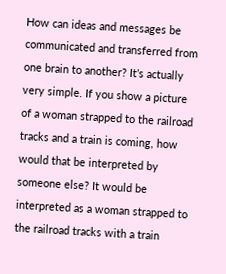How can ideas and messages be communicated and transferred from one brain to another? It’s actually very simple. If you show a picture of a woman strapped to the railroad tracks and a train is coming, how would that be interpreted by someone else? It would be interpreted as a woman strapped to the railroad tracks with a train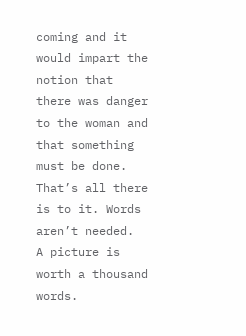coming and it would impart the notion that there was danger to the woman and that something must be done. That’s all there is to it. Words aren’t needed.  A picture is worth a thousand words.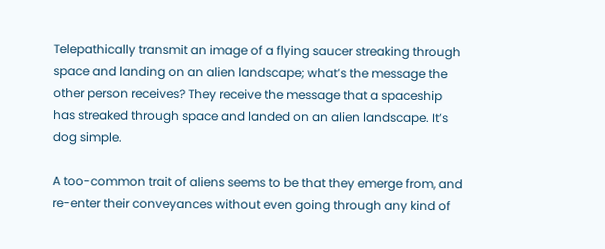Telepathically transmit an image of a flying saucer streaking through space and landing on an alien landscape; what’s the message the other person receives? They receive the message that a spaceship has streaked through space and landed on an alien landscape. It’s dog simple.

A too-common trait of aliens seems to be that they emerge from, and re-enter their conveyances without even going through any kind of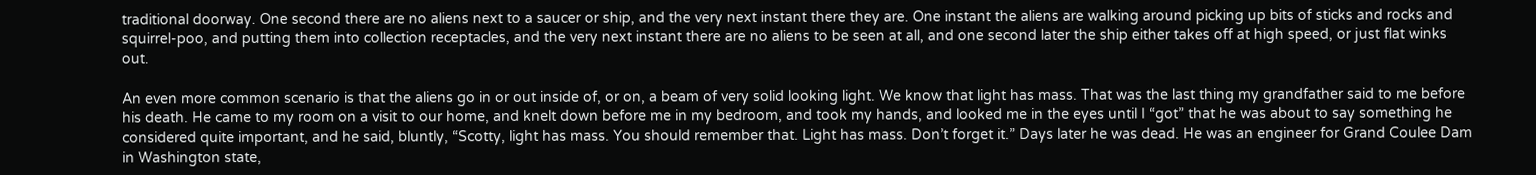traditional doorway. One second there are no aliens next to a saucer or ship, and the very next instant there they are. One instant the aliens are walking around picking up bits of sticks and rocks and squirrel-poo, and putting them into collection receptacles, and the very next instant there are no aliens to be seen at all, and one second later the ship either takes off at high speed, or just flat winks out.

An even more common scenario is that the aliens go in or out inside of, or on, a beam of very solid looking light. We know that light has mass. That was the last thing my grandfather said to me before his death. He came to my room on a visit to our home, and knelt down before me in my bedroom, and took my hands, and looked me in the eyes until I “got” that he was about to say something he considered quite important, and he said, bluntly, “Scotty, light has mass. You should remember that. Light has mass. Don’t forget it.” Days later he was dead. He was an engineer for Grand Coulee Dam in Washington state,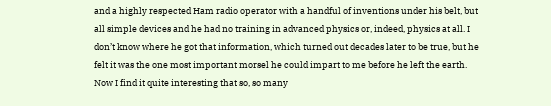and a highly respected Ham radio operator with a handful of inventions under his belt, but all simple devices and he had no training in advanced physics or, indeed, physics at all. I don’t know where he got that information, which turned out decades later to be true, but he felt it was the one most important morsel he could impart to me before he left the earth. Now I find it quite interesting that so, so many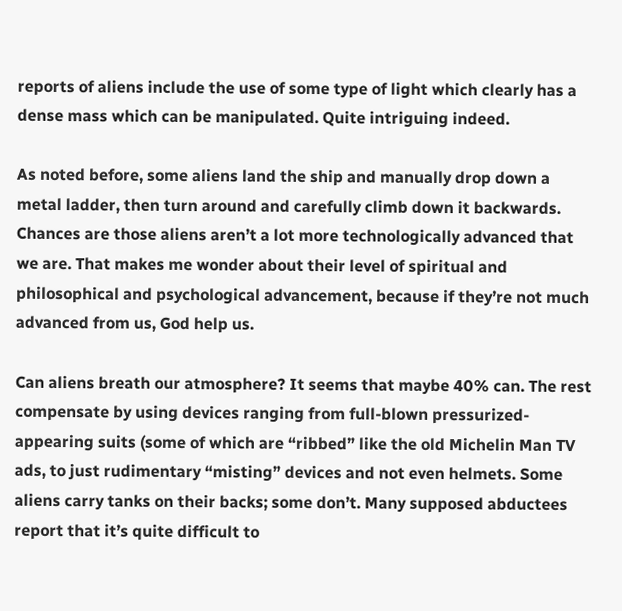reports of aliens include the use of some type of light which clearly has a dense mass which can be manipulated. Quite intriguing indeed.

As noted before, some aliens land the ship and manually drop down a metal ladder, then turn around and carefully climb down it backwards. Chances are those aliens aren’t a lot more technologically advanced that we are. That makes me wonder about their level of spiritual and philosophical and psychological advancement, because if they’re not much advanced from us, God help us.

Can aliens breath our atmosphere? It seems that maybe 40% can. The rest compensate by using devices ranging from full-blown pressurized-appearing suits (some of which are “ribbed” like the old Michelin Man TV ads, to just rudimentary “misting” devices and not even helmets. Some aliens carry tanks on their backs; some don’t. Many supposed abductees report that it’s quite difficult to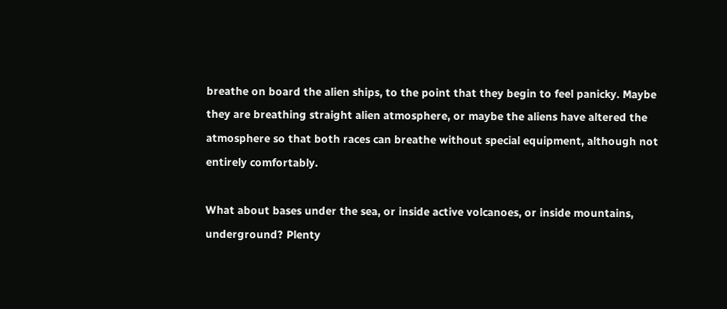breathe on board the alien ships, to the point that they begin to feel panicky. Maybe they are breathing straight alien atmosphere, or maybe the aliens have altered the atmosphere so that both races can breathe without special equipment, although not entirely comfortably.

What about bases under the sea, or inside active volcanoes, or inside mountains, underground? Plenty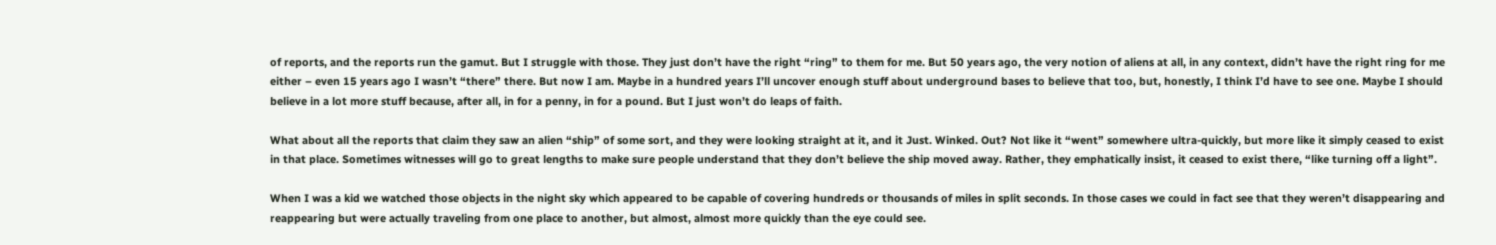of reports, and the reports run the gamut. But I struggle with those. They just don’t have the right “ring” to them for me. But 50 years ago, the very notion of aliens at all, in any context, didn’t have the right ring for me either – even 15 years ago I wasn’t “there” there. But now I am. Maybe in a hundred years I’ll uncover enough stuff about underground bases to believe that too, but, honestly, I think I’d have to see one. Maybe I should believe in a lot more stuff because, after all, in for a penny, in for a pound. But I just won’t do leaps of faith.

What about all the reports that claim they saw an alien “ship” of some sort, and they were looking straight at it, and it Just. Winked. Out? Not like it “went” somewhere ultra-quickly, but more like it simply ceased to exist in that place. Sometimes witnesses will go to great lengths to make sure people understand that they don’t believe the ship moved away. Rather, they emphatically insist, it ceased to exist there, “like turning off a light”.

When I was a kid we watched those objects in the night sky which appeared to be capable of covering hundreds or thousands of miles in split seconds. In those cases we could in fact see that they weren’t disappearing and reappearing but were actually traveling from one place to another, but almost, almost more quickly than the eye could see.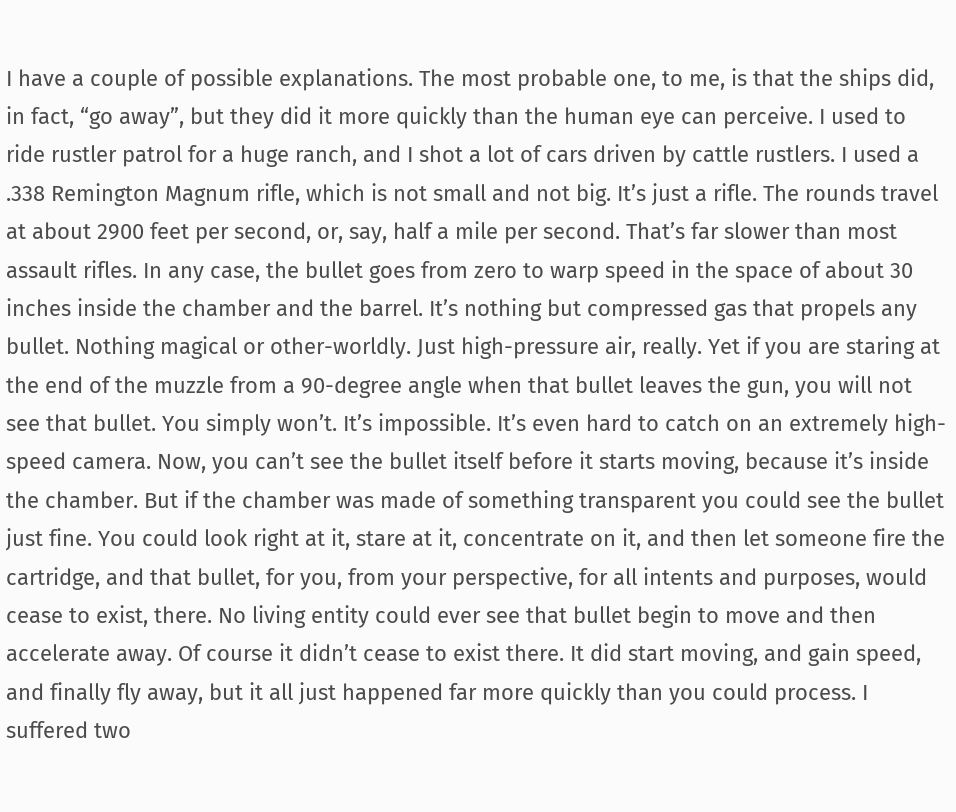I have a couple of possible explanations. The most probable one, to me, is that the ships did, in fact, “go away”, but they did it more quickly than the human eye can perceive. I used to ride rustler patrol for a huge ranch, and I shot a lot of cars driven by cattle rustlers. I used a .338 Remington Magnum rifle, which is not small and not big. It’s just a rifle. The rounds travel at about 2900 feet per second, or, say, half a mile per second. That’s far slower than most assault rifles. In any case, the bullet goes from zero to warp speed in the space of about 30 inches inside the chamber and the barrel. It’s nothing but compressed gas that propels any bullet. Nothing magical or other-worldly. Just high-pressure air, really. Yet if you are staring at the end of the muzzle from a 90-degree angle when that bullet leaves the gun, you will not see that bullet. You simply won’t. It’s impossible. It’s even hard to catch on an extremely high-speed camera. Now, you can’t see the bullet itself before it starts moving, because it’s inside the chamber. But if the chamber was made of something transparent you could see the bullet just fine. You could look right at it, stare at it, concentrate on it, and then let someone fire the cartridge, and that bullet, for you, from your perspective, for all intents and purposes, would cease to exist, there. No living entity could ever see that bullet begin to move and then accelerate away. Of course it didn’t cease to exist there. It did start moving, and gain speed, and finally fly away, but it all just happened far more quickly than you could process. I suffered two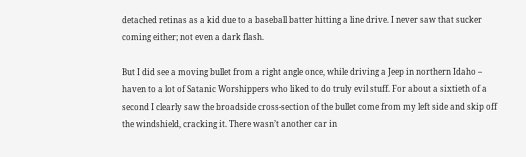detached retinas as a kid due to a baseball batter hitting a line drive. I never saw that sucker coming either; not even a dark flash.

But I did see a moving bullet from a right angle once, while driving a Jeep in northern Idaho – haven to a lot of Satanic Worshippers who liked to do truly evil stuff. For about a sixtieth of a second I clearly saw the broadside cross-section of the bullet come from my left side and skip off the windshield, cracking it. There wasn’t another car in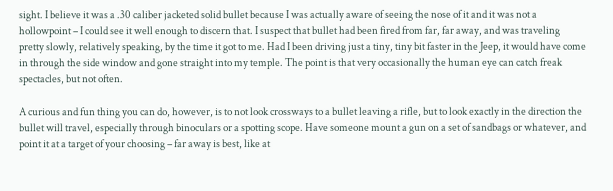sight. I believe it was a .30 caliber jacketed solid bullet because I was actually aware of seeing the nose of it and it was not a hollowpoint – I could see it well enough to discern that. I suspect that bullet had been fired from far, far away, and was traveling pretty slowly, relatively speaking, by the time it got to me. Had I been driving just a tiny, tiny bit faster in the Jeep, it would have come in through the side window and gone straight into my temple. The point is that very occasionally the human eye can catch freak spectacles, but not often.

A curious and fun thing you can do, however, is to not look crossways to a bullet leaving a rifle, but to look exactly in the direction the bullet will travel, especially through binoculars or a spotting scope. Have someone mount a gun on a set of sandbags or whatever, and point it at a target of your choosing – far away is best, like at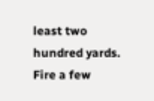least two hundred yards. Fire a few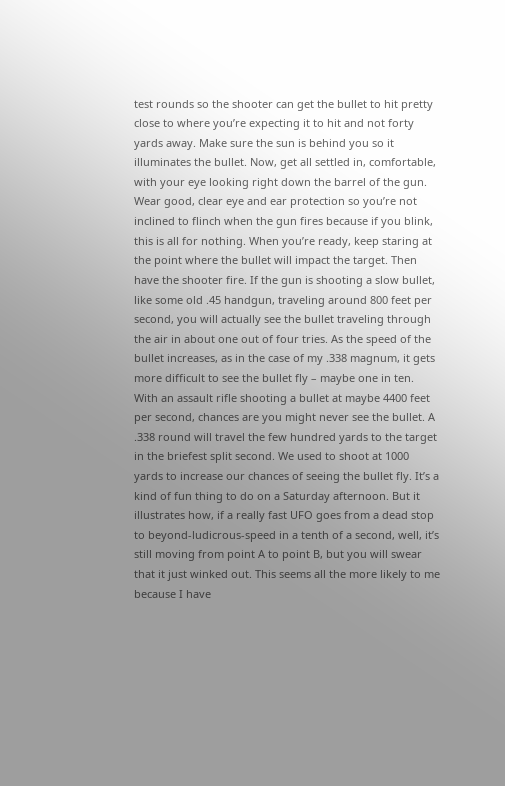test rounds so the shooter can get the bullet to hit pretty close to where you’re expecting it to hit and not forty yards away. Make sure the sun is behind you so it illuminates the bullet. Now, get all settled in, comfortable, with your eye looking right down the barrel of the gun. Wear good, clear eye and ear protection so you’re not inclined to flinch when the gun fires because if you blink, this is all for nothing. When you’re ready, keep staring at the point where the bullet will impact the target. Then have the shooter fire. If the gun is shooting a slow bullet, like some old .45 handgun, traveling around 800 feet per second, you will actually see the bullet traveling through the air in about one out of four tries. As the speed of the bullet increases, as in the case of my .338 magnum, it gets more difficult to see the bullet fly – maybe one in ten. With an assault rifle shooting a bullet at maybe 4400 feet per second, chances are you might never see the bullet. A .338 round will travel the few hundred yards to the target in the briefest split second. We used to shoot at 1000 yards to increase our chances of seeing the bullet fly. It’s a kind of fun thing to do on a Saturday afternoon. But it illustrates how, if a really fast UFO goes from a dead stop to beyond-ludicrous-speed in a tenth of a second, well, it’s still moving from point A to point B, but you will swear that it just winked out. This seems all the more likely to me because I have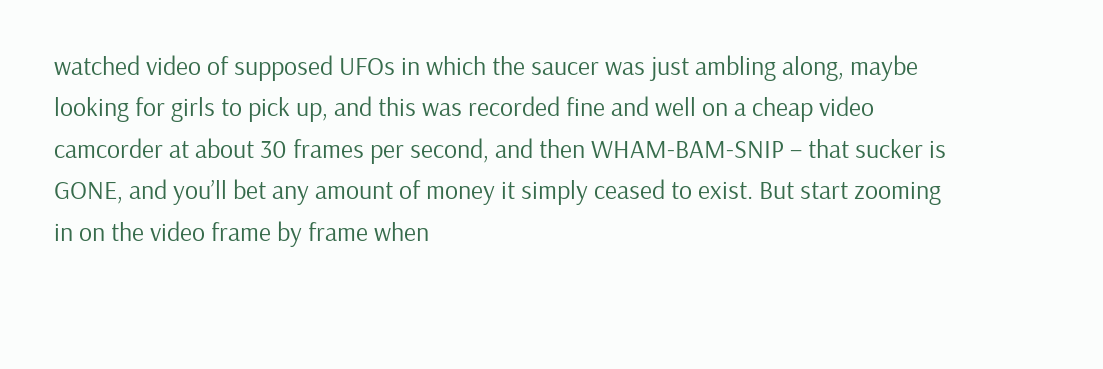watched video of supposed UFOs in which the saucer was just ambling along, maybe looking for girls to pick up, and this was recorded fine and well on a cheap video camcorder at about 30 frames per second, and then WHAM-BAM-SNIP – that sucker is GONE, and you’ll bet any amount of money it simply ceased to exist. But start zooming in on the video frame by frame when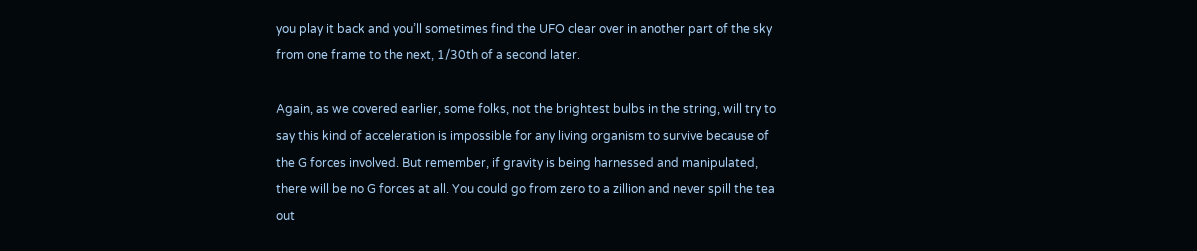you play it back and you’ll sometimes find the UFO clear over in another part of the sky from one frame to the next, 1/30th of a second later.

Again, as we covered earlier, some folks, not the brightest bulbs in the string, will try to say this kind of acceleration is impossible for any living organism to survive because of the G forces involved. But remember, if gravity is being harnessed and manipulated, there will be no G forces at all. You could go from zero to a zillion and never spill the tea out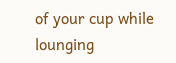of your cup while lounging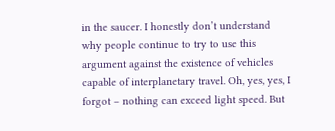in the saucer. I honestly don’t understand why people continue to try to use this argument against the existence of vehicles capable of interplanetary travel. Oh, yes, yes, I forgot – nothing can exceed light speed. But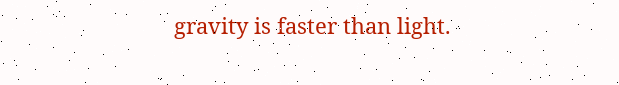gravity is faster than light.